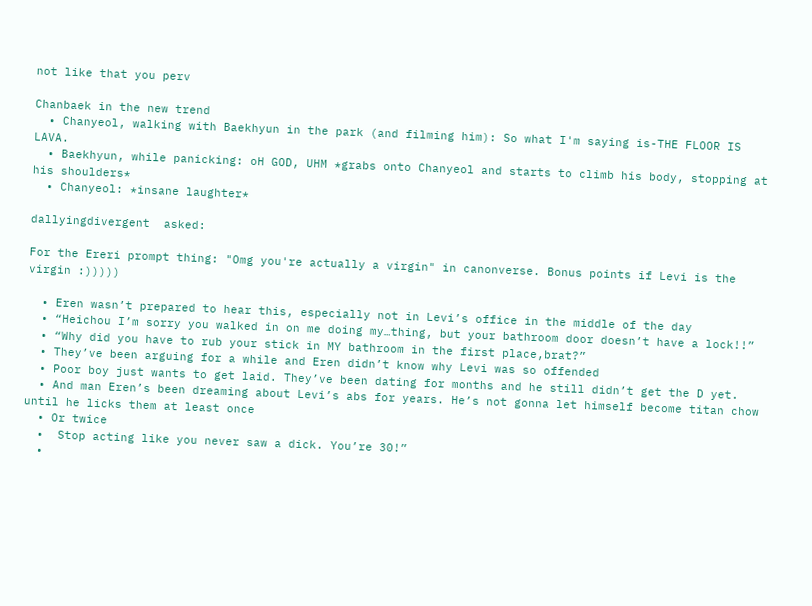not like that you perv

Chanbaek in the new trend
  • Chanyeol, walking with Baekhyun in the park (and filming him): So what I'm saying is-THE FLOOR IS LAVA.
  • Baekhyun, while panicking: oH GOD, UHM *grabs onto Chanyeol and starts to climb his body, stopping at his shoulders*
  • Chanyeol: *insane laughter*

dallyingdivergent  asked:

For the Ereri prompt thing: "Omg you're actually a virgin" in canonverse. Bonus points if Levi is the virgin :)))))

  • Eren wasn’t prepared to hear this, especially not in Levi’s office in the middle of the day
  • “Heichou I’m sorry you walked in on me doing my…thing, but your bathroom door doesn’t have a lock!!”
  • “Why did you have to rub your stick in MY bathroom in the first place,brat?”
  • They’ve been arguing for a while and Eren didn’t know why Levi was so offended
  • Poor boy just wants to get laid. They’ve been dating for months and he still didn’t get the D yet.
  • And man Eren’s been dreaming about Levi’s abs for years. He’s not gonna let himself become titan chow until he licks them at least once
  • Or twice
  •  Stop acting like you never saw a dick. You’re 30!”
  •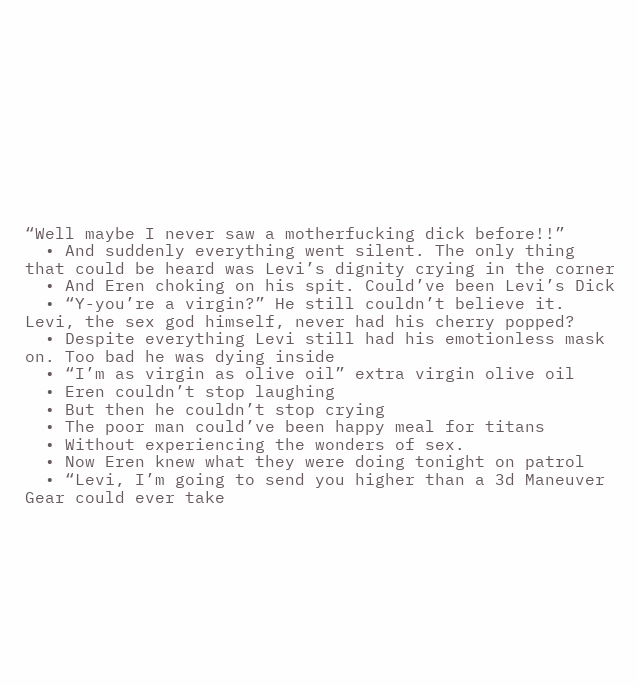“Well maybe I never saw a motherfucking dick before!!”
  • And suddenly everything went silent. The only thing that could be heard was Levi’s dignity crying in the corner
  • And Eren choking on his spit. Could’ve been Levi’s Dick
  • “Y-you’re a virgin?” He still couldn’t believe it. Levi, the sex god himself, never had his cherry popped?
  • Despite everything Levi still had his emotionless mask on. Too bad he was dying inside
  • “I’m as virgin as olive oil” extra virgin olive oil
  • Eren couldn’t stop laughing
  • But then he couldn’t stop crying
  • The poor man could’ve been happy meal for titans
  • Without experiencing the wonders of sex.
  • Now Eren knew what they were doing tonight on patrol
  • “Levi, I’m going to send you higher than a 3d Maneuver Gear could ever take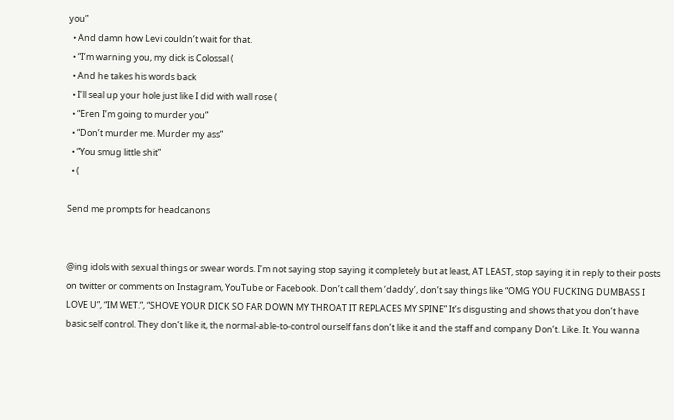you”
  • And damn how Levi couldn’t wait for that.
  • “I’m warning you, my dick is Colossal (
  • And he takes his words back
  • I’ll seal up your hole just like I did with wall rose (
  • “Eren I’m going to murder you”
  • “Don’t murder me. Murder my ass”
  • “You smug little shit”
  • (

Send me prompts for headcanons


@ing idols with sexual things or swear words. I’m not saying stop saying it completely but at least, AT LEAST, stop saying it in reply to their posts on twitter or comments on Instagram, YouTube or Facebook. Don’t call them ‘daddy’, don’t say things like “OMG YOU FUCKING DUMBASS I LOVE U”, “IM WET.”, “SHOVE YOUR DICK SO FAR DOWN MY THROAT IT REPLACES MY SPINE” It’s disgusting and shows that you don’t have basic self control. They don’t like it, the normal-able-to-control ourself fans don’t like it and the staff and company Don’t. Like. It. You wanna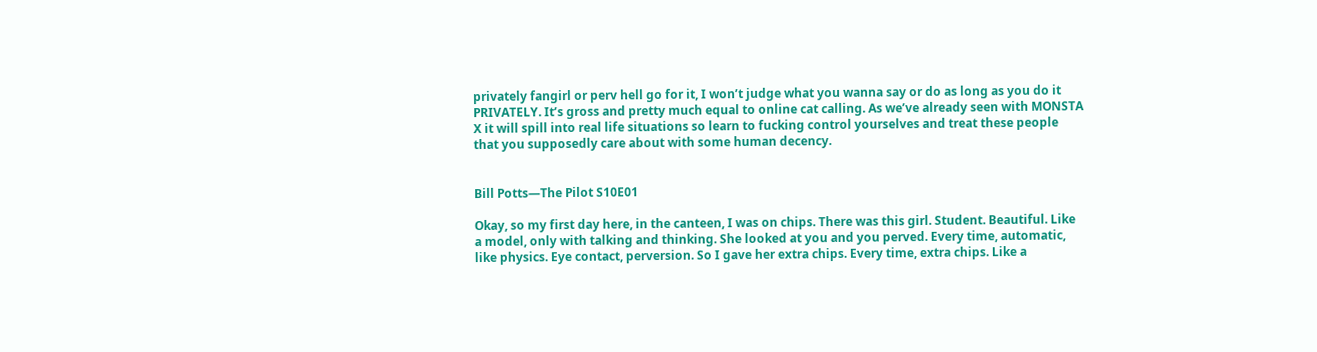privately fangirl or perv hell go for it, I won’t judge what you wanna say or do as long as you do it PRIVATELY. It’s gross and pretty much equal to online cat calling. As we’ve already seen with MONSTA X it will spill into real life situations so learn to fucking control yourselves and treat these people that you supposedly care about with some human decency.


Bill Potts—The Pilot S10E01

Okay, so my first day here, in the canteen, I was on chips. There was this girl. Student. Beautiful. Like a model, only with talking and thinking. She looked at you and you perved. Every time, automatic, like physics. Eye contact, perversion. So I gave her extra chips. Every time, extra chips. Like a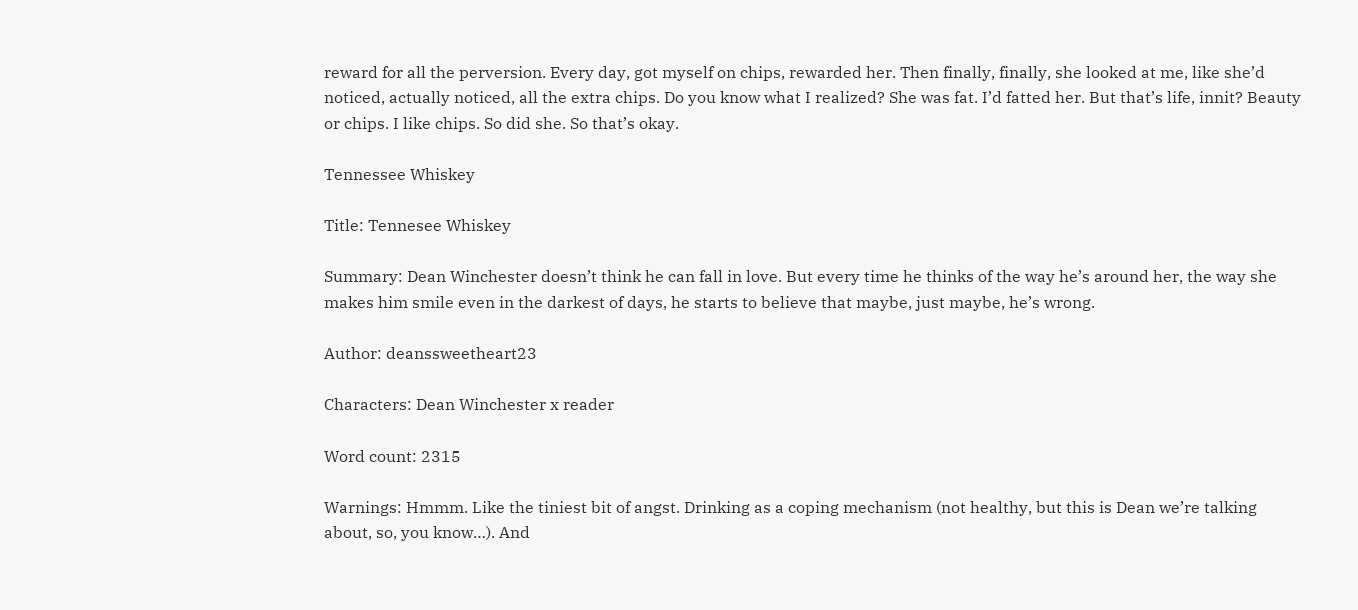reward for all the perversion. Every day, got myself on chips, rewarded her. Then finally, finally, she looked at me, like she’d noticed, actually noticed, all the extra chips. Do you know what I realized? She was fat. I’d fatted her. But that’s life, innit? Beauty or chips. I like chips. So did she. So that’s okay.

Tennessee Whiskey

Title: Tennesee Whiskey

Summary: Dean Winchester doesn’t think he can fall in love. But every time he thinks of the way he’s around her, the way she makes him smile even in the darkest of days, he starts to believe that maybe, just maybe, he’s wrong.

Author: deanssweetheart23

Characters: Dean Winchester x reader

Word count: 2315

Warnings: Hmmm. Like the tiniest bit of angst. Drinking as a coping mechanism (not healthy, but this is Dean we’re talking about, so, you know…). And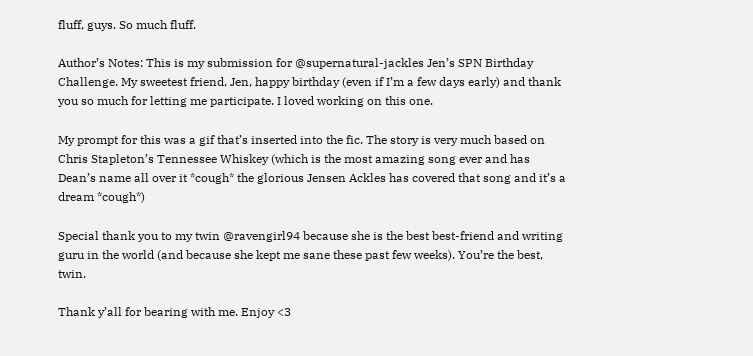fluff, guys. So much fluff.

Author’s Notes: This is my submission for @supernatural-jackles Jen’s SPN Birthday Challenge. My sweetest friend, Jen, happy birthday (even if I’m a few days early) and thank you so much for letting me participate. I loved working on this one.

My prompt for this was a gif that’s inserted into the fic. The story is very much based on Chris Stapleton’s Tennessee Whiskey (which is the most amazing song ever and has Dean’s name all over it *cough* the glorious Jensen Ackles has covered that song and it’s a dream *cough*)

Special thank you to my twin @ravengirl94 because she is the best best-friend and writing guru in the world (and because she kept me sane these past few weeks). You’re the best, twin.

Thank y’all for bearing with me. Enjoy <3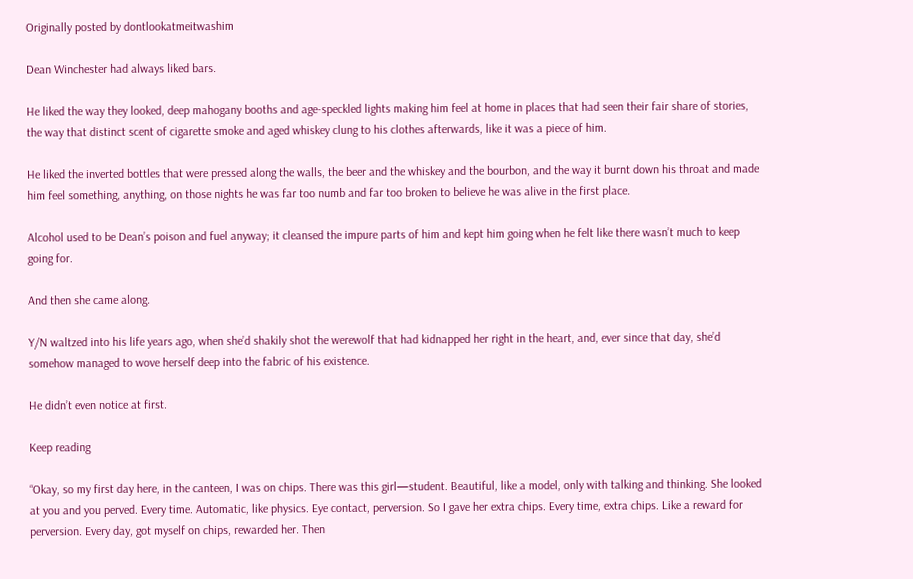Originally posted by dontlookatmeitwashim

Dean Winchester had always liked bars.

He liked the way they looked, deep mahogany booths and age-speckled lights making him feel at home in places that had seen their fair share of stories, the way that distinct scent of cigarette smoke and aged whiskey clung to his clothes afterwards, like it was a piece of him.

He liked the inverted bottles that were pressed along the walls, the beer and the whiskey and the bourbon, and the way it burnt down his throat and made him feel something, anything, on those nights he was far too numb and far too broken to believe he was alive in the first place.

Alcohol used to be Dean’s poison and fuel anyway; it cleansed the impure parts of him and kept him going when he felt like there wasn’t much to keep going for.

And then she came along.

Y/N waltzed into his life years ago, when she’d shakily shot the werewolf that had kidnapped her right in the heart, and, ever since that day, she’d somehow managed to wove herself deep into the fabric of his existence.

He didn’t even notice at first.

Keep reading

“Okay, so my first day here, in the canteen, I was on chips. There was this girl—student. Beautiful, like a model, only with talking and thinking. She looked at you and you perved. Every time. Automatic, like physics. Eye contact, perversion. So I gave her extra chips. Every time, extra chips. Like a reward for perversion. Every day, got myself on chips, rewarded her. Then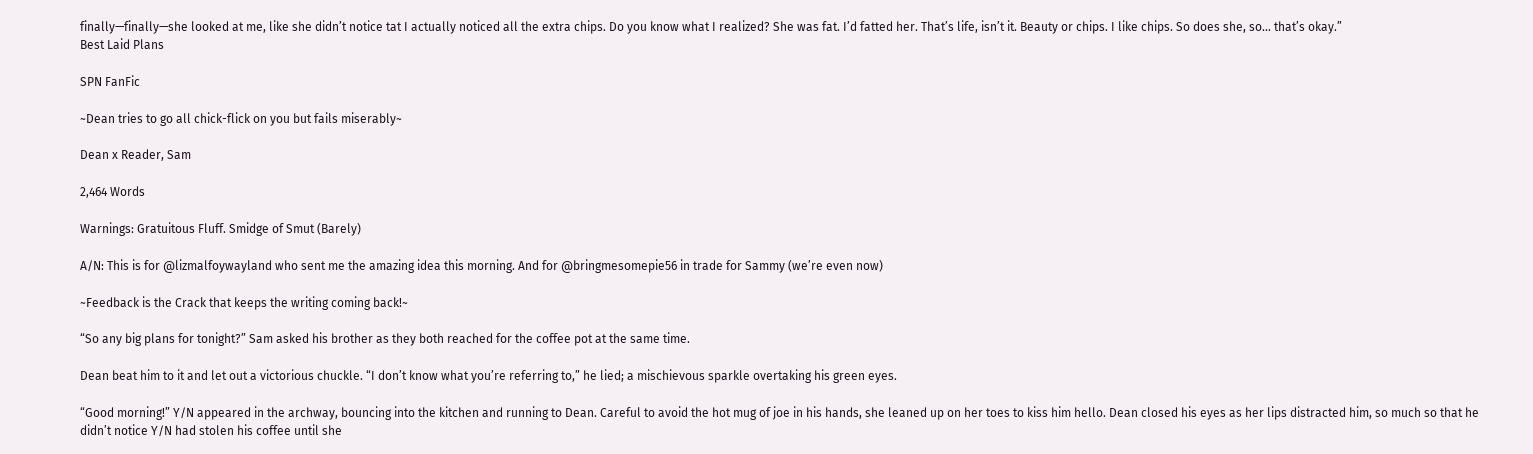finally—finally—she looked at me, like she didn’t notice tat I actually noticed all the extra chips. Do you know what I realized? She was fat. I’d fatted her. That’s life, isn’t it. Beauty or chips. I like chips. So does she, so… that’s okay.”
Best Laid Plans

SPN FanFic

~Dean tries to go all chick-flick on you but fails miserably~

Dean x Reader, Sam

2,464 Words

Warnings: Gratuitous Fluff. Smidge of Smut (Barely)

A/N: This is for @lizmalfoywayland who sent me the amazing idea this morning. And for @bringmesomepie56 in trade for Sammy (we’re even now)

~Feedback is the Crack that keeps the writing coming back!~

“So any big plans for tonight?” Sam asked his brother as they both reached for the coffee pot at the same time.

Dean beat him to it and let out a victorious chuckle. “I don’t know what you’re referring to,” he lied; a mischievous sparkle overtaking his green eyes.

“Good morning!” Y/N appeared in the archway, bouncing into the kitchen and running to Dean. Careful to avoid the hot mug of joe in his hands, she leaned up on her toes to kiss him hello. Dean closed his eyes as her lips distracted him, so much so that he didn’t notice Y/N had stolen his coffee until she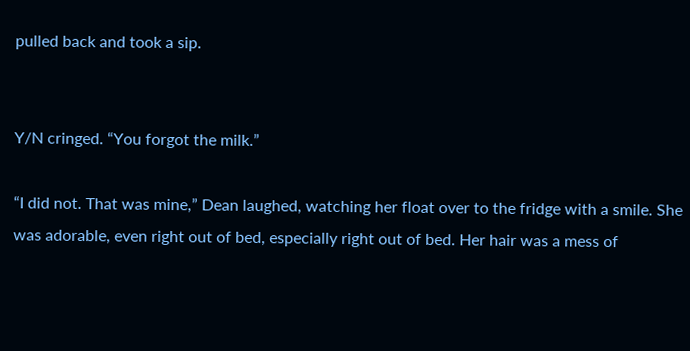pulled back and took a sip.


Y/N cringed. “You forgot the milk.”

“I did not. That was mine,” Dean laughed, watching her float over to the fridge with a smile. She was adorable, even right out of bed, especially right out of bed. Her hair was a mess of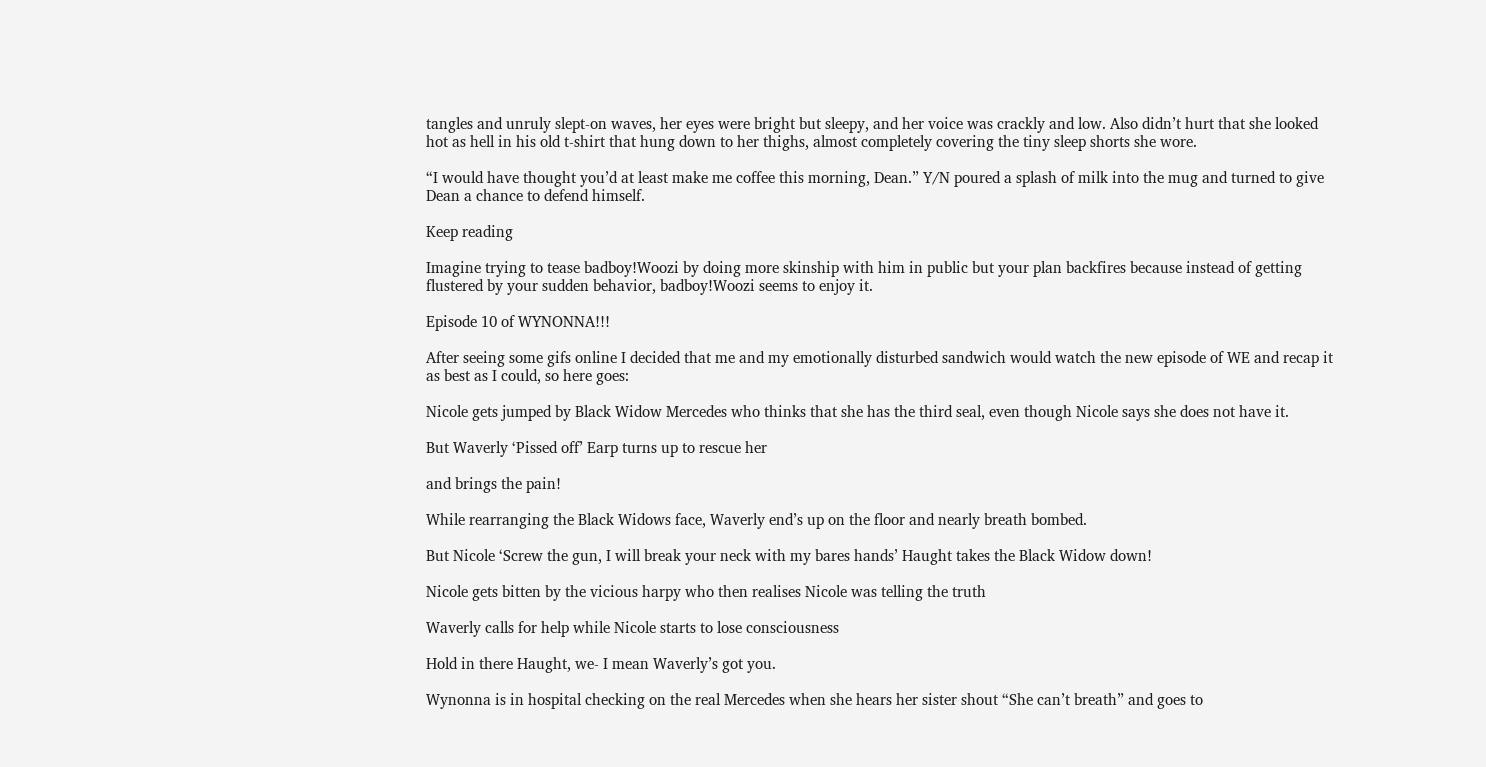tangles and unruly slept-on waves, her eyes were bright but sleepy, and her voice was crackly and low. Also didn’t hurt that she looked hot as hell in his old t-shirt that hung down to her thighs, almost completely covering the tiny sleep shorts she wore.

“I would have thought you’d at least make me coffee this morning, Dean.” Y/N poured a splash of milk into the mug and turned to give Dean a chance to defend himself.

Keep reading

Imagine trying to tease badboy!Woozi by doing more skinship with him in public but your plan backfires because instead of getting flustered by your sudden behavior, badboy!Woozi seems to enjoy it.

Episode 10 of WYNONNA!!!

After seeing some gifs online I decided that me and my emotionally disturbed sandwich would watch the new episode of WE and recap it as best as I could, so here goes:

Nicole gets jumped by Black Widow Mercedes who thinks that she has the third seal, even though Nicole says she does not have it.

But Waverly ‘Pissed off’ Earp turns up to rescue her

and brings the pain!

While rearranging the Black Widows face, Waverly end’s up on the floor and nearly breath bombed.

But Nicole ‘Screw the gun, I will break your neck with my bares hands’ Haught takes the Black Widow down!

Nicole gets bitten by the vicious harpy who then realises Nicole was telling the truth

Waverly calls for help while Nicole starts to lose consciousness

Hold in there Haught, we- I mean Waverly’s got you.

Wynonna is in hospital checking on the real Mercedes when she hears her sister shout “She can’t breath” and goes to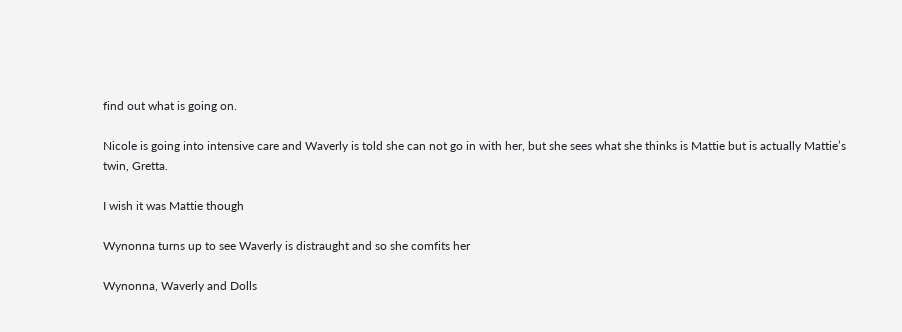find out what is going on.

Nicole is going into intensive care and Waverly is told she can not go in with her, but she sees what she thinks is Mattie but is actually Mattie’s twin, Gretta.

I wish it was Mattie though

Wynonna turns up to see Waverly is distraught and so she comfits her

Wynonna, Waverly and Dolls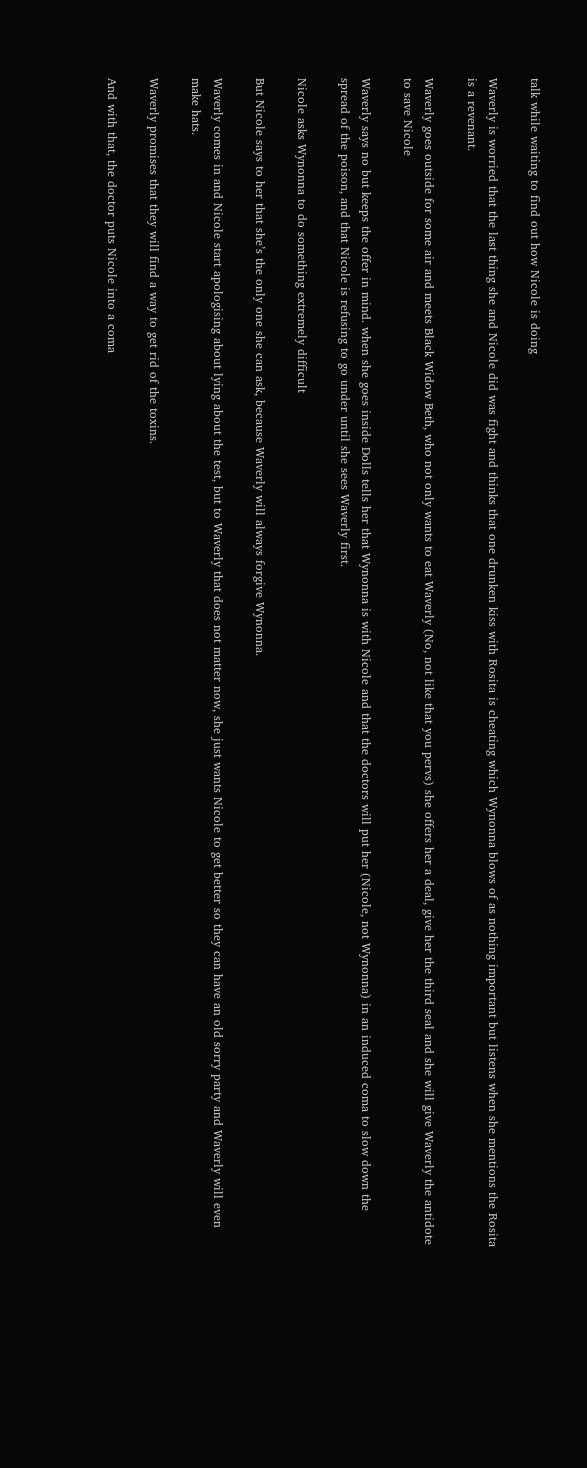talk while waiting to find out how Nicole is doing

Waverly is worried that the last thing she and Nicole did was fight and thinks that one drunken kiss with Rosita is cheating which Wynonna blows of as nothing important but listens when she mentions the Rosita is a revenant.

Waverly goes outside for some air and meets Black Widow Beth, who not only wants to eat Waverly (No, not like that you pervs) she offers her a deal, give her the third seal and she will give Waverly the antidote to save Nicole

Waverly says no but keeps the offer in mind. when she goes inside Dolls tells her that Wynonna is with Nicole and that the doctors will put her (Nicole, not Wynonna) in an induced coma to slow down the spread of the poison, and that Nicole is refusing to go under until she sees Waverly first.

Nicole asks Wynonna to do something extremely difficult

But Nicole says to her that she’s the only one she can ask, because Waverly will always forgive Wynonna.

Waverly comes in and Nicole start apologising about lying about the test, but to Waverly that does not matter now, she just wants Nicole to get better so they can have an old sorry party and Waverly will even make hats.

Waverly promises that they will find a way to get rid of the toxins.

And with that, the doctor puts Nicole into a coma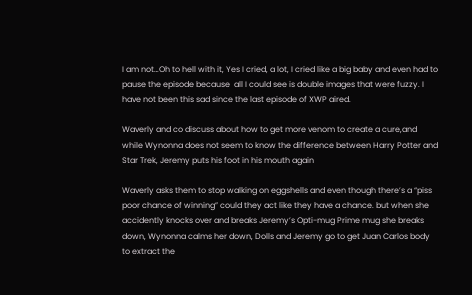I am not…Oh to hell with it, Yes I cried, a lot, I cried like a big baby and even had to pause the episode because  all I could see is double images that were fuzzy. I have not been this sad since the last episode of XWP aired.

Waverly and co discuss about how to get more venom to create a cure,and while Wynonna does not seem to know the difference between Harry Potter and Star Trek, Jeremy puts his foot in his mouth again

Waverly asks them to stop walking on eggshells and even though there’s a “piss poor chance of winning” could they act like they have a chance. but when she accidently knocks over and breaks Jeremy’s Opti-mug Prime mug she breaks down, Wynonna calms her down, Dolls and Jeremy go to get Juan Carlos body to extract the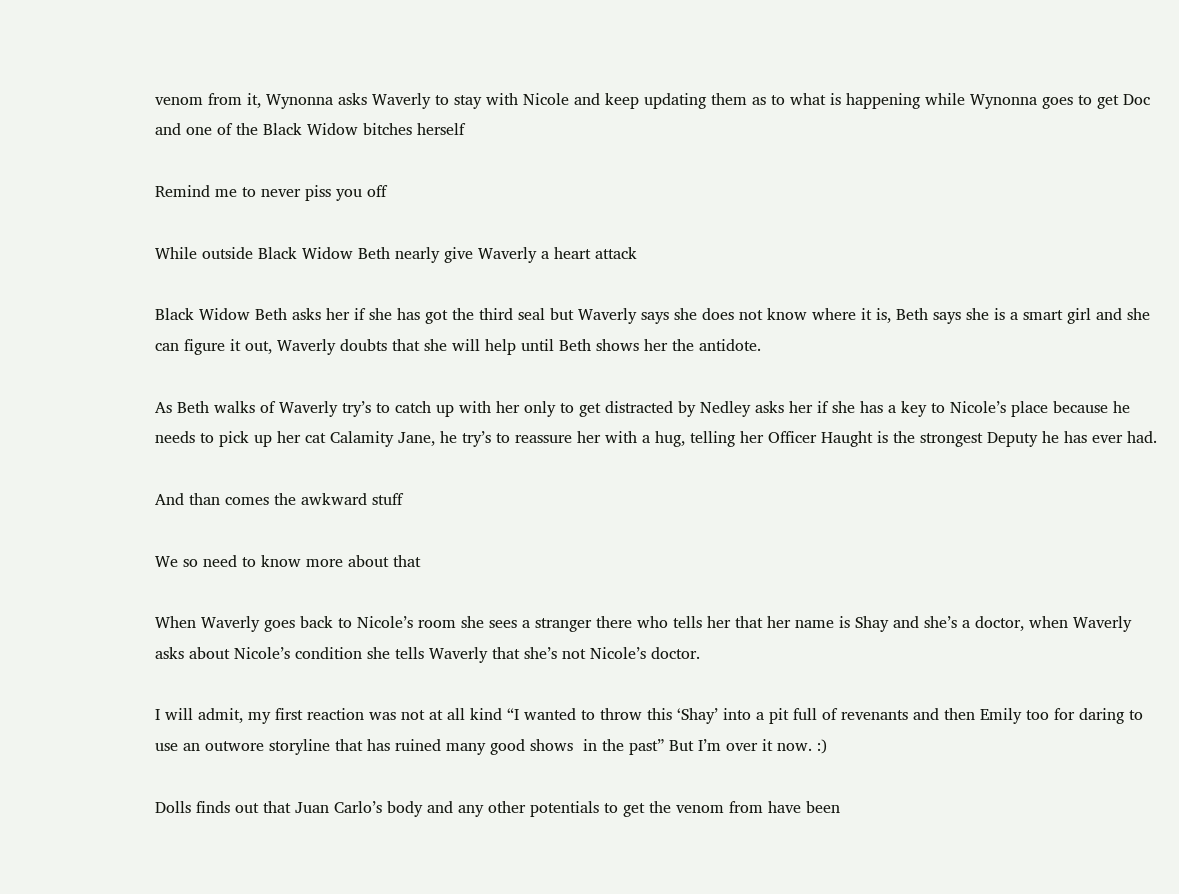venom from it, Wynonna asks Waverly to stay with Nicole and keep updating them as to what is happening while Wynonna goes to get Doc and one of the Black Widow bitches herself

Remind me to never piss you off

While outside Black Widow Beth nearly give Waverly a heart attack

Black Widow Beth asks her if she has got the third seal but Waverly says she does not know where it is, Beth says she is a smart girl and she can figure it out, Waverly doubts that she will help until Beth shows her the antidote.

As Beth walks of Waverly try’s to catch up with her only to get distracted by Nedley asks her if she has a key to Nicole’s place because he needs to pick up her cat Calamity Jane, he try’s to reassure her with a hug, telling her Officer Haught is the strongest Deputy he has ever had.

And than comes the awkward stuff

We so need to know more about that

When Waverly goes back to Nicole’s room she sees a stranger there who tells her that her name is Shay and she’s a doctor, when Waverly asks about Nicole’s condition she tells Waverly that she’s not Nicole’s doctor.

I will admit, my first reaction was not at all kind “I wanted to throw this ‘Shay’ into a pit full of revenants and then Emily too for daring to use an outwore storyline that has ruined many good shows  in the past” But I’m over it now. :)

Dolls finds out that Juan Carlo’s body and any other potentials to get the venom from have been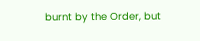burnt by the Order, but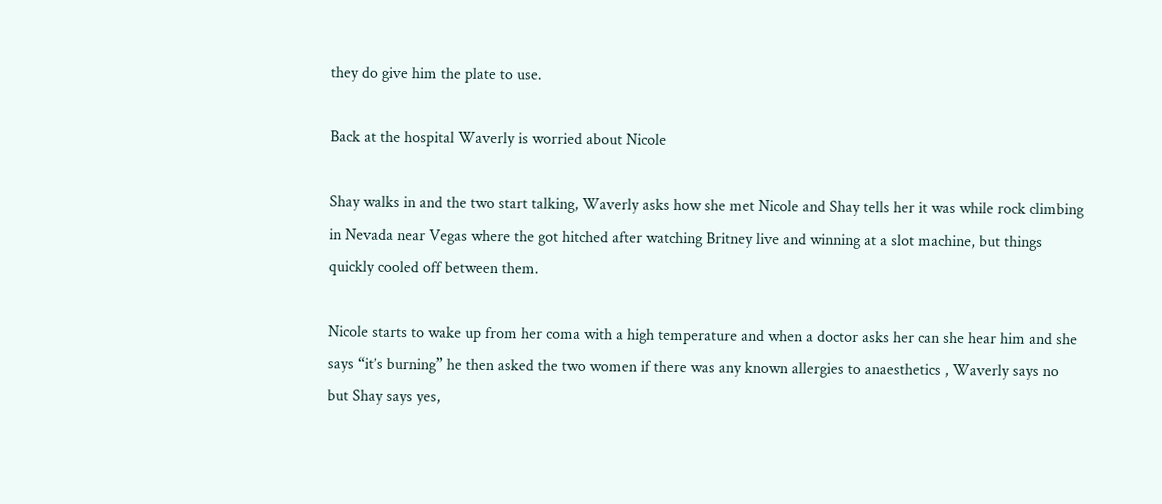they do give him the plate to use.

Back at the hospital Waverly is worried about Nicole

Shay walks in and the two start talking, Waverly asks how she met Nicole and Shay tells her it was while rock climbing in Nevada near Vegas where the got hitched after watching Britney live and winning at a slot machine, but things quickly cooled off between them.

Nicole starts to wake up from her coma with a high temperature and when a doctor asks her can she hear him and she says “it’s burning” he then asked the two women if there was any known allergies to anaesthetics , Waverly says no but Shay says yes,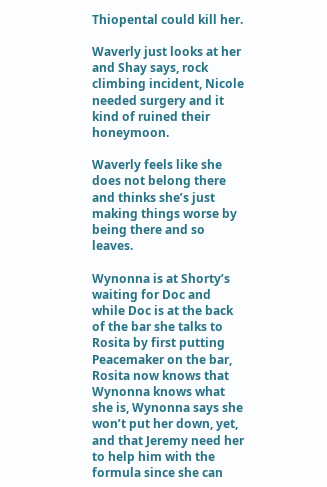Thiopental could kill her.

Waverly just looks at her and Shay says, rock climbing incident, Nicole needed surgery and it kind of ruined their honeymoon.

Waverly feels like she does not belong there and thinks she’s just making things worse by being there and so leaves.

Wynonna is at Shorty’s waiting for Doc and while Doc is at the back of the bar she talks to Rosita by first putting Peacemaker on the bar, Rosita now knows that Wynonna knows what she is, Wynonna says she won’t put her down, yet, and that Jeremy need her to help him with the formula since she can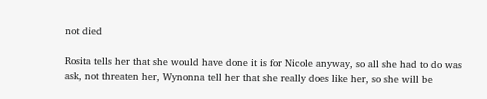not died

Rosita tells her that she would have done it is for Nicole anyway, so all she had to do was ask, not threaten her, Wynonna tell her that she really does like her, so she will be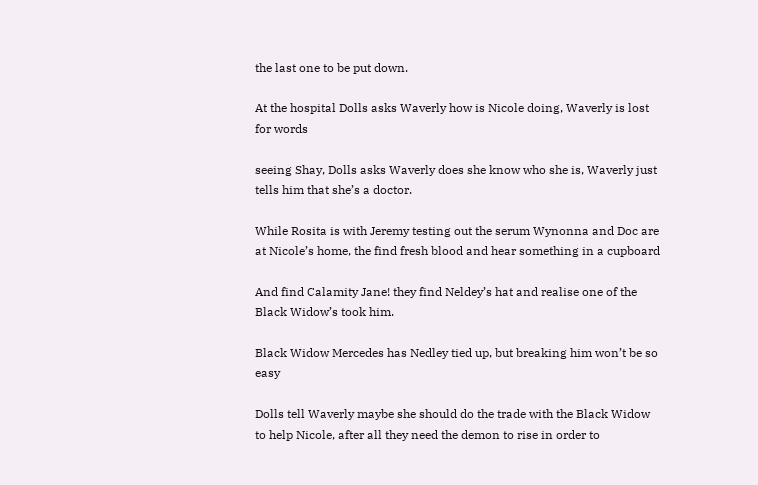the last one to be put down.

At the hospital Dolls asks Waverly how is Nicole doing, Waverly is lost for words

seeing Shay, Dolls asks Waverly does she know who she is, Waverly just tells him that she’s a doctor.

While Rosita is with Jeremy testing out the serum Wynonna and Doc are at Nicole’s home, the find fresh blood and hear something in a cupboard

And find Calamity Jane! they find Neldey’s hat and realise one of the Black Widow’s took him.

Black Widow Mercedes has Nedley tied up, but breaking him won’t be so easy

Dolls tell Waverly maybe she should do the trade with the Black Widow to help Nicole, after all they need the demon to rise in order to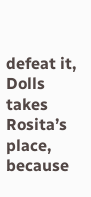defeat it, Dolls takes Rosita’s place, because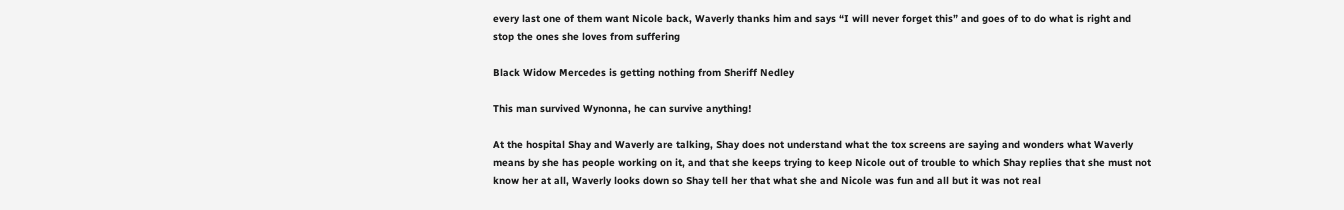every last one of them want Nicole back, Waverly thanks him and says “I will never forget this” and goes of to do what is right and stop the ones she loves from suffering

Black Widow Mercedes is getting nothing from Sheriff Nedley

This man survived Wynonna, he can survive anything!

At the hospital Shay and Waverly are talking, Shay does not understand what the tox screens are saying and wonders what Waverly means by she has people working on it, and that she keeps trying to keep Nicole out of trouble to which Shay replies that she must not know her at all, Waverly looks down so Shay tell her that what she and Nicole was fun and all but it was not real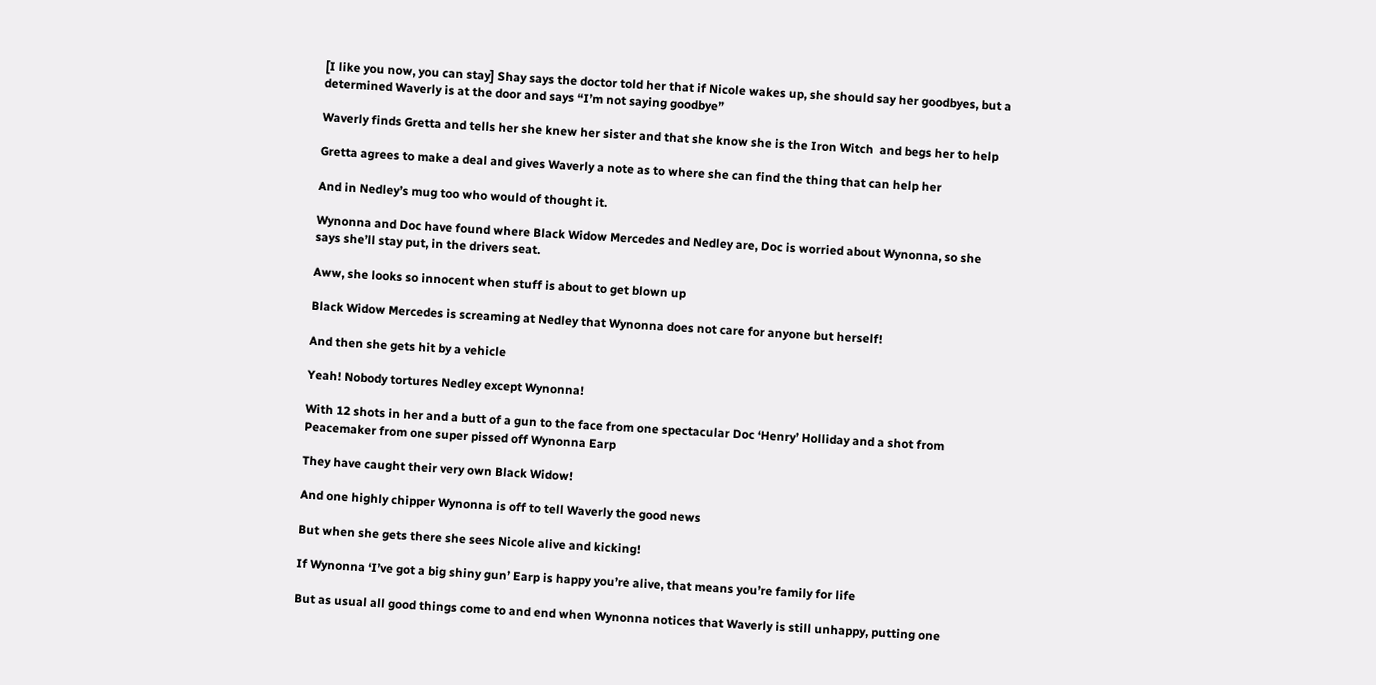[I like you now, you can stay] Shay says the doctor told her that if Nicole wakes up, she should say her goodbyes, but a determined Waverly is at the door and says “I’m not saying goodbye”

Waverly finds Gretta and tells her she knew her sister and that she know she is the Iron Witch  and begs her to help

Gretta agrees to make a deal and gives Waverly a note as to where she can find the thing that can help her

And in Nedley’s mug too who would of thought it.

Wynonna and Doc have found where Black Widow Mercedes and Nedley are, Doc is worried about Wynonna, so she says she’ll stay put, in the drivers seat.

Aww, she looks so innocent when stuff is about to get blown up

Black Widow Mercedes is screaming at Nedley that Wynonna does not care for anyone but herself!

And then she gets hit by a vehicle

Yeah! Nobody tortures Nedley except Wynonna!

With 12 shots in her and a butt of a gun to the face from one spectacular Doc ‘Henry’ Holliday and a shot from Peacemaker from one super pissed off Wynonna Earp

They have caught their very own Black Widow!

And one highly chipper Wynonna is off to tell Waverly the good news

But when she gets there she sees Nicole alive and kicking!

If Wynonna ‘I’ve got a big shiny gun’ Earp is happy you’re alive, that means you’re family for life

But as usual all good things come to and end when Wynonna notices that Waverly is still unhappy, putting one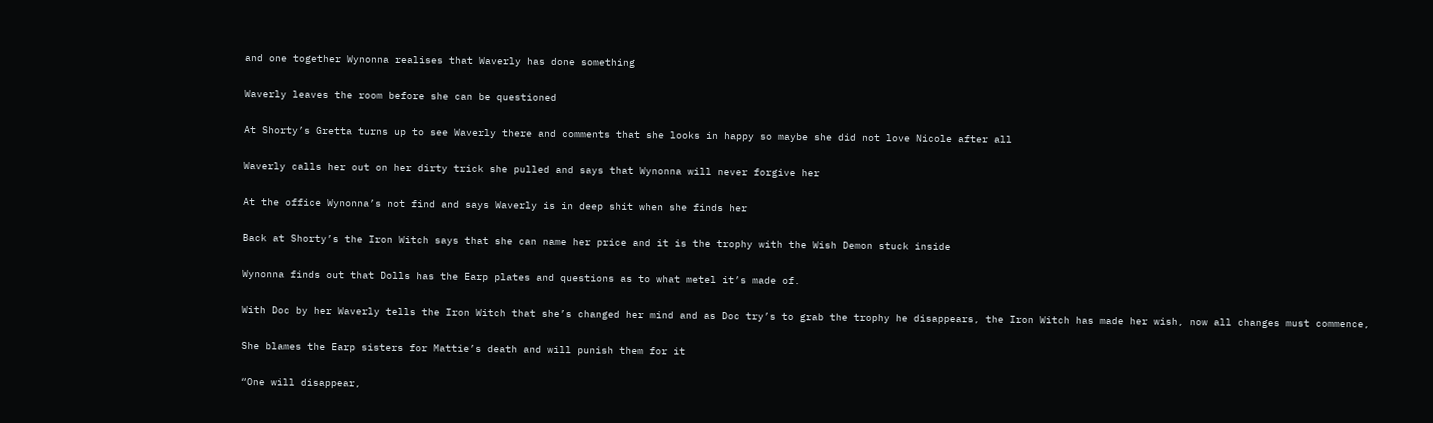and one together Wynonna realises that Waverly has done something

Waverly leaves the room before she can be questioned

At Shorty’s Gretta turns up to see Waverly there and comments that she looks in happy so maybe she did not love Nicole after all

Waverly calls her out on her dirty trick she pulled and says that Wynonna will never forgive her

At the office Wynonna’s not find and says Waverly is in deep shit when she finds her

Back at Shorty’s the Iron Witch says that she can name her price and it is the trophy with the Wish Demon stuck inside

Wynonna finds out that Dolls has the Earp plates and questions as to what metel it’s made of.

With Doc by her Waverly tells the Iron Witch that she’s changed her mind and as Doc try’s to grab the trophy he disappears, the Iron Witch has made her wish, now all changes must commence,

She blames the Earp sisters for Mattie’s death and will punish them for it

“One will disappear,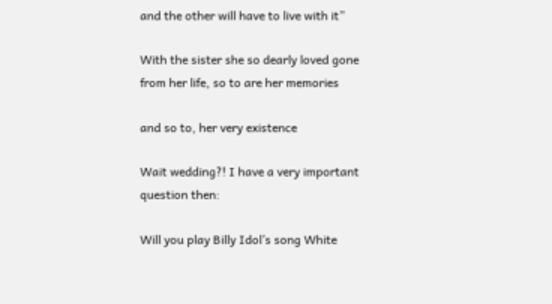and the other will have to live with it”

With the sister she so dearly loved gone from her life, so to are her memories

and so to, her very existence

Wait wedding?! I have a very important question then:

Will you play Billy Idol’s song White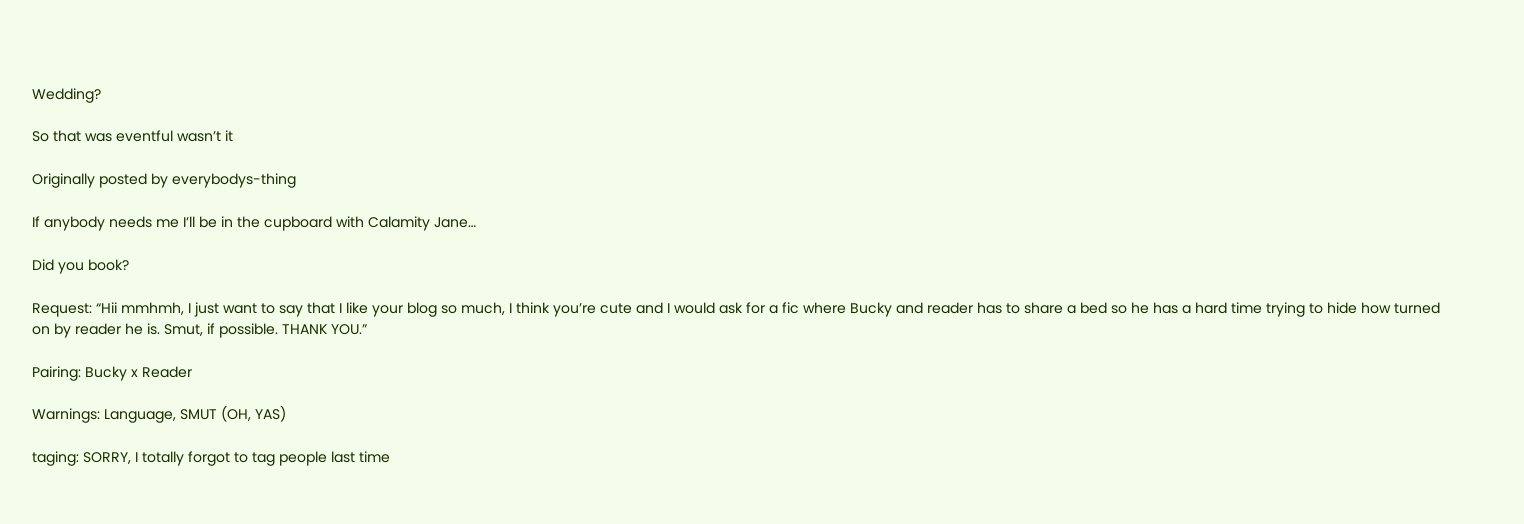Wedding?

So that was eventful wasn’t it

Originally posted by everybodys-thing

If anybody needs me I’ll be in the cupboard with Calamity Jane…

Did you book?

Request: “Hii mmhmh, I just want to say that I like your blog so much, I think you’re cute and I would ask for a fic where Bucky and reader has to share a bed so he has a hard time trying to hide how turned on by reader he is. Smut, if possible. THANK YOU.”

Pairing: Bucky x Reader

Warnings: Language, SMUT (OH, YAS)

taging: SORRY, I totally forgot to tag people last time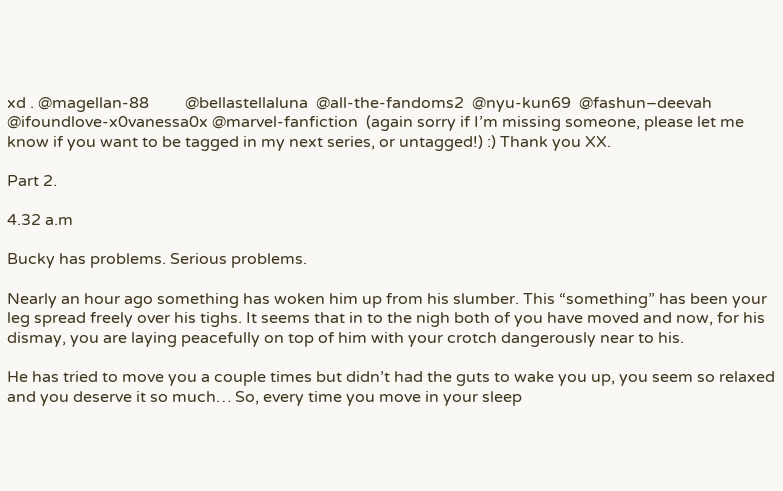xd . @magellan-88         @bellastellaluna  @all-the-fandoms2  @nyu-kun69  @fashun–deevah  @ifoundlove-x0vanessa0x @marvel-fanfiction  (again sorry if I’m missing someone, please let me know if you want to be tagged in my next series, or untagged!) :) Thank you XX.

Part 2.

4.32 a.m

Bucky has problems. Serious problems.

Nearly an hour ago something has woken him up from his slumber. This “something” has been your leg spread freely over his tighs. It seems that in to the nigh both of you have moved and now, for his dismay, you are laying peacefully on top of him with your crotch dangerously near to his.

He has tried to move you a couple times but didn’t had the guts to wake you up, you seem so relaxed and you deserve it so much… So, every time you move in your sleep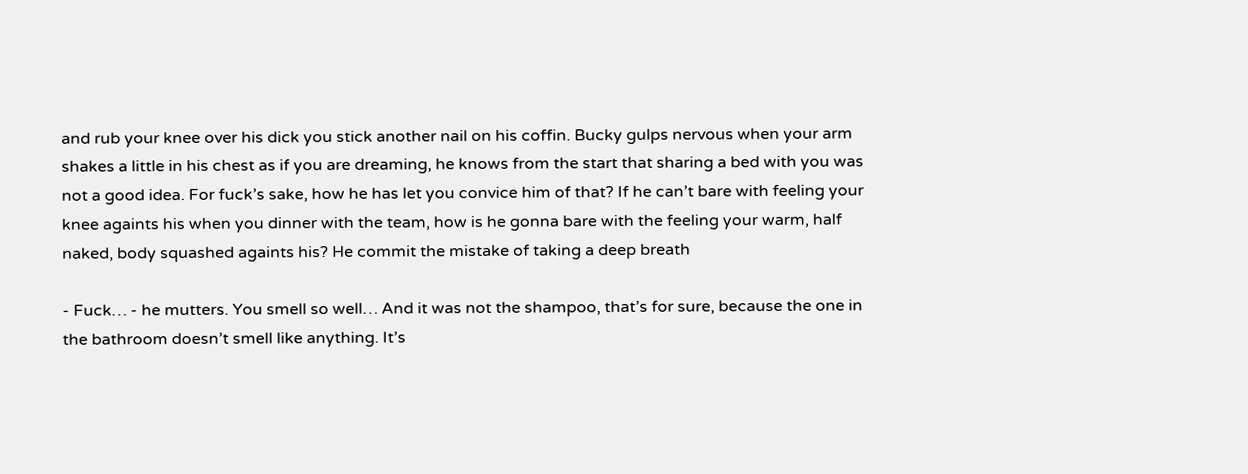and rub your knee over his dick you stick another nail on his coffin. Bucky gulps nervous when your arm shakes a little in his chest as if you are dreaming, he knows from the start that sharing a bed with you was not a good idea. For fuck’s sake, how he has let you convice him of that? If he can’t bare with feeling your knee againts his when you dinner with the team, how is he gonna bare with the feeling your warm, half naked, body squashed againts his? He commit the mistake of taking a deep breath

- Fuck… - he mutters. You smell so well… And it was not the shampoo, that’s for sure, because the one in the bathroom doesn’t smell like anything. It’s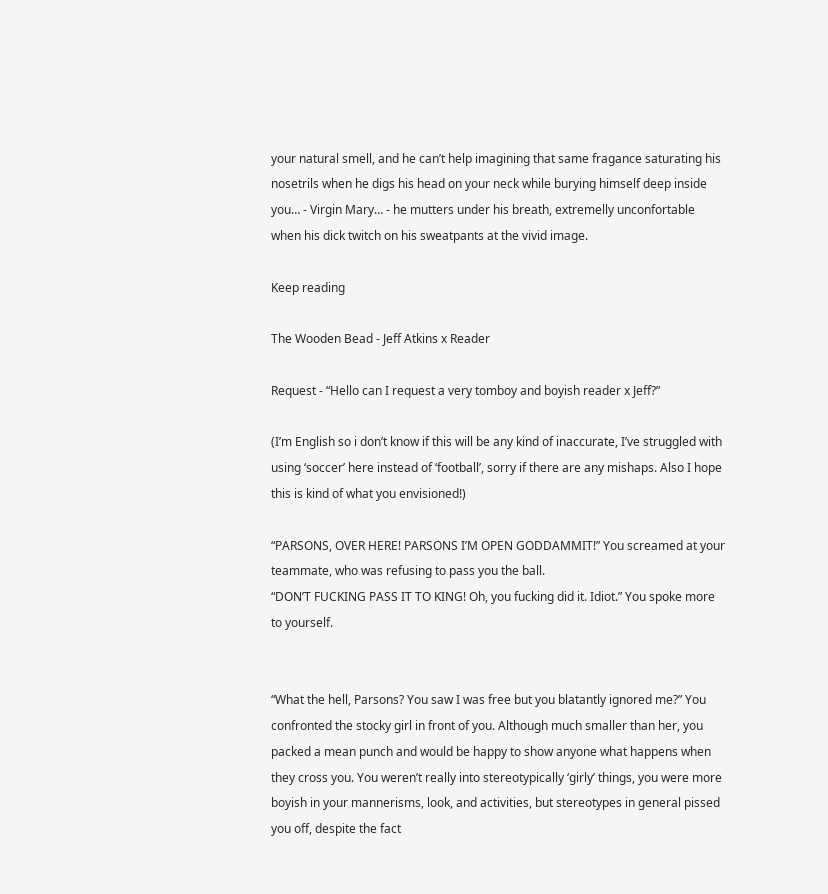your natural smell, and he can’t help imagining that same fragance saturating his nosetrils when he digs his head on your neck while burying himself deep inside you… - Virgin Mary… - he mutters under his breath, extremelly unconfortable when his dick twitch on his sweatpants at the vivid image.

Keep reading

The Wooden Bead - Jeff Atkins x Reader

Request - “Hello can I request a very tomboy and boyish reader x Jeff?”

(I’m English so i don’t know if this will be any kind of inaccurate, I’ve struggled with using ‘soccer’ here instead of ‘football’, sorry if there are any mishaps. Also I hope this is kind of what you envisioned!)

“PARSONS, OVER HERE! PARSONS I’M OPEN GODDAMMIT!” You screamed at your teammate, who was refusing to pass you the ball.
“DON’T FUCKING PASS IT TO KING! Oh, you fucking did it. Idiot.” You spoke more to yourself.


“What the hell, Parsons? You saw I was free but you blatantly ignored me?” You confronted the stocky girl in front of you. Although much smaller than her, you packed a mean punch and would be happy to show anyone what happens when they cross you. You weren’t really into stereotypically ‘girly’ things, you were more boyish in your mannerisms, look, and activities, but stereotypes in general pissed you off, despite the fact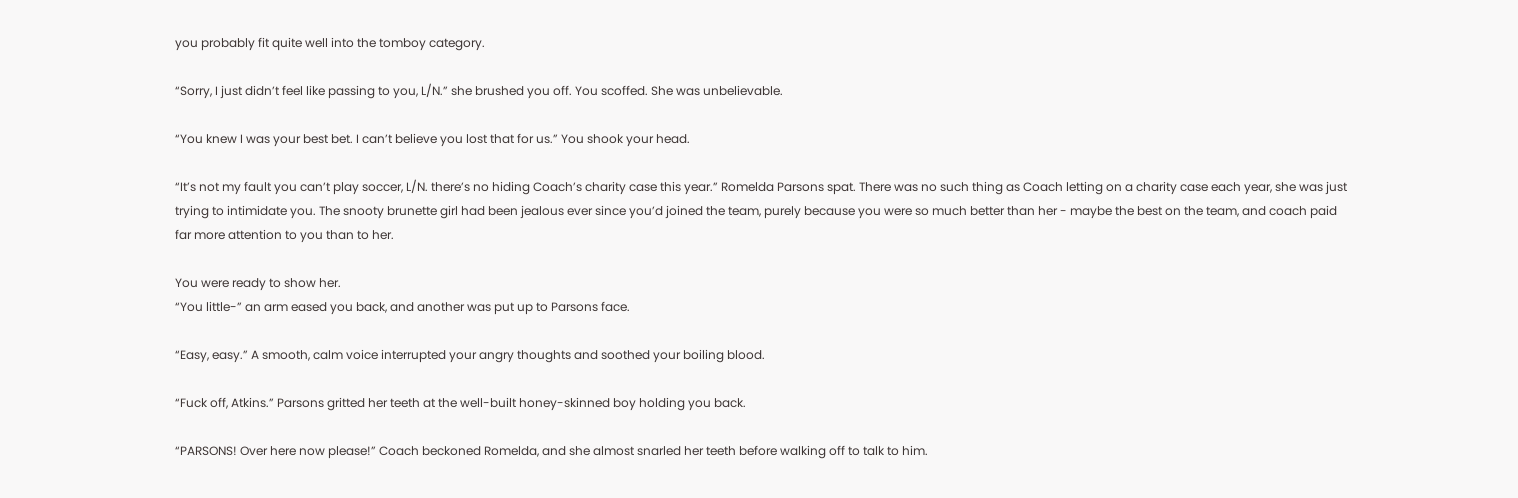you probably fit quite well into the tomboy category.

“Sorry, I just didn’t feel like passing to you, L/N.” she brushed you off. You scoffed. She was unbelievable.

“You knew I was your best bet. I can’t believe you lost that for us.” You shook your head.

“It’s not my fault you can’t play soccer, L/N. there’s no hiding Coach’s charity case this year.” Romelda Parsons spat. There was no such thing as Coach letting on a charity case each year, she was just trying to intimidate you. The snooty brunette girl had been jealous ever since you’d joined the team, purely because you were so much better than her - maybe the best on the team, and coach paid far more attention to you than to her.

You were ready to show her.
“You little-” an arm eased you back, and another was put up to Parsons face.

“Easy, easy.” A smooth, calm voice interrupted your angry thoughts and soothed your boiling blood.

“Fuck off, Atkins.” Parsons gritted her teeth at the well-built honey-skinned boy holding you back.

“PARSONS! Over here now please!” Coach beckoned Romelda, and she almost snarled her teeth before walking off to talk to him.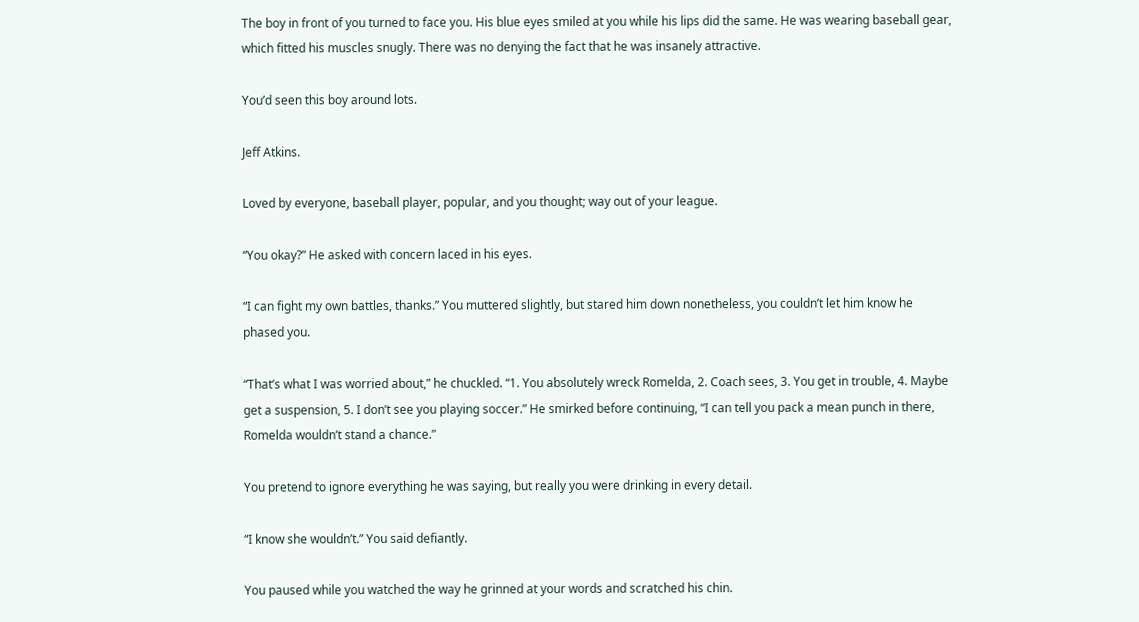The boy in front of you turned to face you. His blue eyes smiled at you while his lips did the same. He was wearing baseball gear, which fitted his muscles snugly. There was no denying the fact that he was insanely attractive.

You’d seen this boy around lots.

Jeff Atkins.

Loved by everyone, baseball player, popular, and you thought; way out of your league.

“You okay?” He asked with concern laced in his eyes.

“I can fight my own battles, thanks.” You muttered slightly, but stared him down nonetheless, you couldn’t let him know he phased you.

“That’s what I was worried about,” he chuckled. “1. You absolutely wreck Romelda, 2. Coach sees, 3. You get in trouble, 4. Maybe get a suspension, 5. I don’t see you playing soccer.” He smirked before continuing, “I can tell you pack a mean punch in there, Romelda wouldn’t stand a chance.”

You pretend to ignore everything he was saying, but really you were drinking in every detail.

“I know she wouldn’t.” You said defiantly.

You paused while you watched the way he grinned at your words and scratched his chin.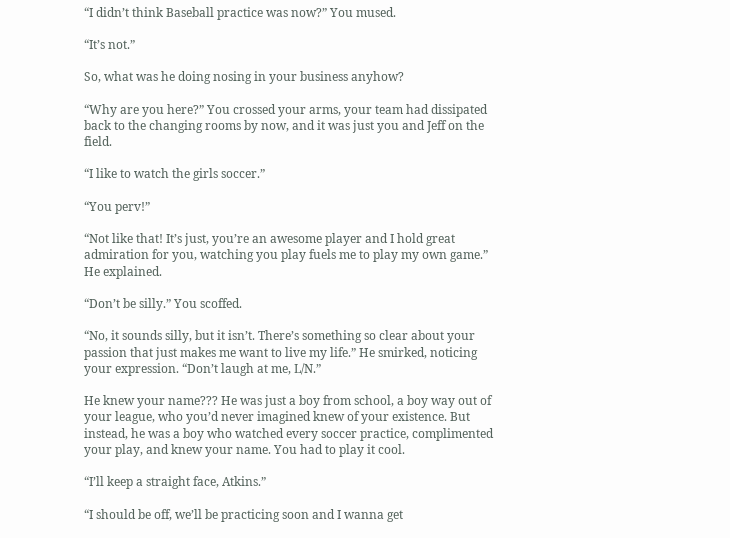“I didn’t think Baseball practice was now?” You mused.

“It’s not.”

So, what was he doing nosing in your business anyhow?

“Why are you here?” You crossed your arms, your team had dissipated back to the changing rooms by now, and it was just you and Jeff on the field.

“I like to watch the girls soccer.”

“You perv!”

“Not like that! It’s just, you’re an awesome player and I hold great admiration for you, watching you play fuels me to play my own game.” He explained.

“Don’t be silly.” You scoffed.

“No, it sounds silly, but it isn’t. There’s something so clear about your passion that just makes me want to live my life.” He smirked, noticing your expression. “Don’t laugh at me, L/N.”

He knew your name??? He was just a boy from school, a boy way out of your league, who you’d never imagined knew of your existence. But instead, he was a boy who watched every soccer practice, complimented your play, and knew your name. You had to play it cool.

“I’ll keep a straight face, Atkins.”

“I should be off, we’ll be practicing soon and I wanna get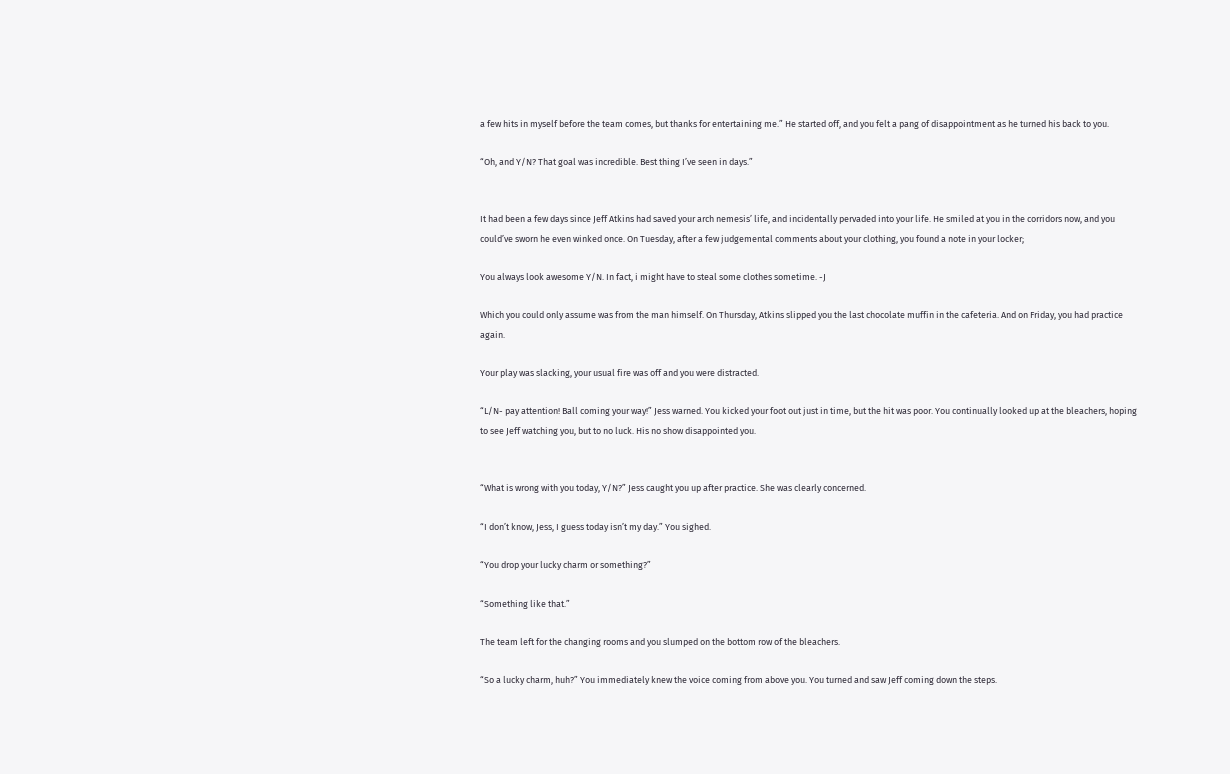a few hits in myself before the team comes, but thanks for entertaining me.” He started off, and you felt a pang of disappointment as he turned his back to you.

“Oh, and Y/N? That goal was incredible. Best thing I’ve seen in days.”


It had been a few days since Jeff Atkins had saved your arch nemesis’ life, and incidentally pervaded into your life. He smiled at you in the corridors now, and you could’ve sworn he even winked once. On Tuesday, after a few judgemental comments about your clothing, you found a note in your locker;

You always look awesome Y/N. In fact, i might have to steal some clothes sometime. -J

Which you could only assume was from the man himself. On Thursday, Atkins slipped you the last chocolate muffin in the cafeteria. And on Friday, you had practice again.

Your play was slacking, your usual fire was off and you were distracted.

“L/N- pay attention! Ball coming your way!” Jess warned. You kicked your foot out just in time, but the hit was poor. You continually looked up at the bleachers, hoping to see Jeff watching you, but to no luck. His no show disappointed you.


“What is wrong with you today, Y/N?” Jess caught you up after practice. She was clearly concerned.

“I don’t know, Jess, I guess today isn’t my day.” You sighed.

“You drop your lucky charm or something?”

“Something like that.”

The team left for the changing rooms and you slumped on the bottom row of the bleachers.

“So a lucky charm, huh?” You immediately knew the voice coming from above you. You turned and saw Jeff coming down the steps.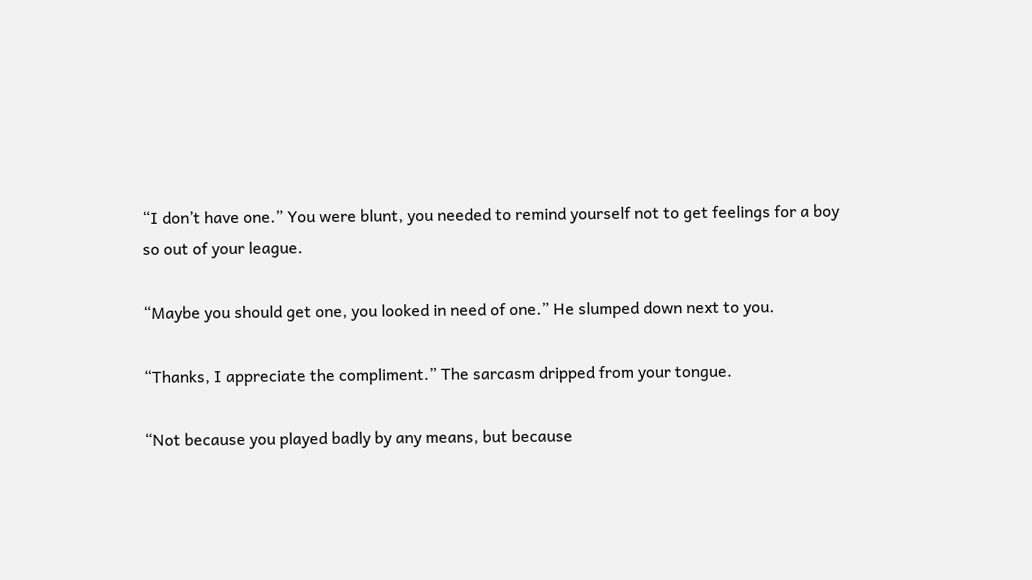“I don’t have one.” You were blunt, you needed to remind yourself not to get feelings for a boy so out of your league.

“Maybe you should get one, you looked in need of one.” He slumped down next to you.

“Thanks, I appreciate the compliment.” The sarcasm dripped from your tongue.

“Not because you played badly by any means, but because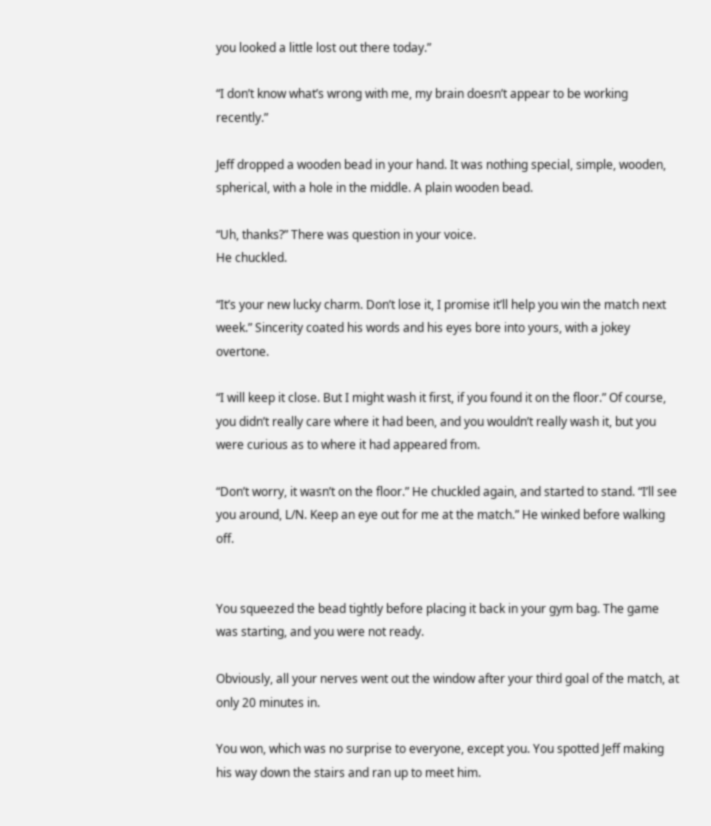you looked a little lost out there today.”

“I don’t know what’s wrong with me, my brain doesn’t appear to be working recently.”

Jeff dropped a wooden bead in your hand. It was nothing special, simple, wooden, spherical, with a hole in the middle. A plain wooden bead.

“Uh, thanks?” There was question in your voice.
He chuckled.

“It’s your new lucky charm. Don’t lose it, I promise it’ll help you win the match next week.” Sincerity coated his words and his eyes bore into yours, with a jokey overtone.

“I will keep it close. But I might wash it first, if you found it on the floor.” Of course, you didn’t really care where it had been, and you wouldn’t really wash it, but you were curious as to where it had appeared from.

“Don’t worry, it wasn’t on the floor.” He chuckled again, and started to stand. “I’ll see you around, L/N. Keep an eye out for me at the match.” He winked before walking off.


You squeezed the bead tightly before placing it back in your gym bag. The game was starting, and you were not ready.

Obviously, all your nerves went out the window after your third goal of the match, at only 20 minutes in.

You won, which was no surprise to everyone, except you. You spotted Jeff making his way down the stairs and ran up to meet him.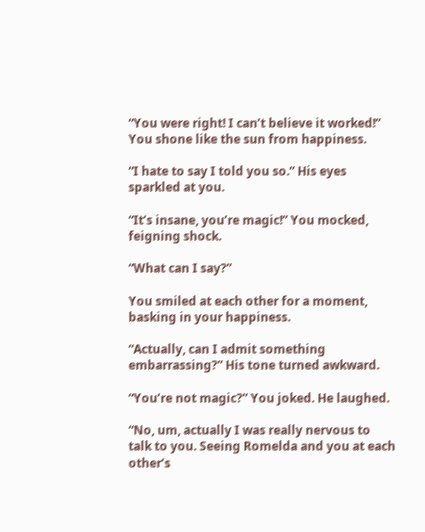“You were right! I can’t believe it worked!” You shone like the sun from happiness.

“I hate to say I told you so.” His eyes sparkled at you.

“It’s insane, you’re magic!” You mocked, feigning shock.

“What can I say?”

You smiled at each other for a moment, basking in your happiness.

“Actually, can I admit something embarrassing?” His tone turned awkward.

“You’re not magic?” You joked. He laughed.

“No, um, actually I was really nervous to talk to you. Seeing Romelda and you at each other’s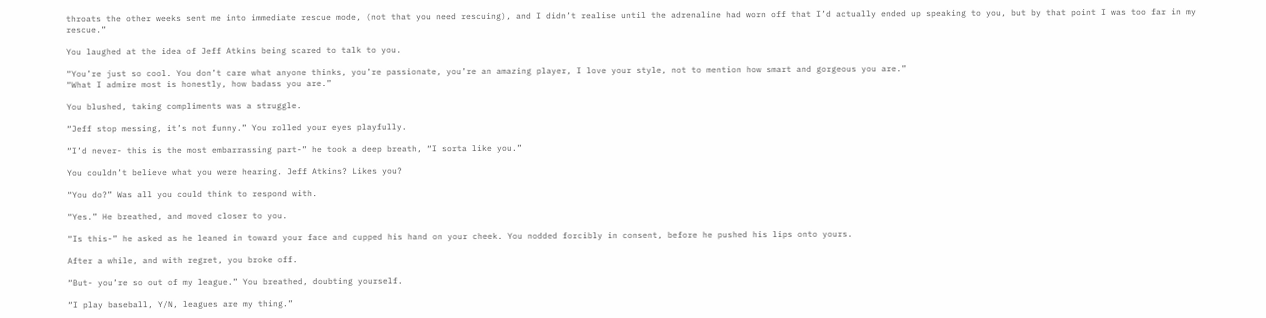throats the other weeks sent me into immediate rescue mode, (not that you need rescuing), and I didn’t realise until the adrenaline had worn off that I’d actually ended up speaking to you, but by that point I was too far in my rescue.”

You laughed at the idea of Jeff Atkins being scared to talk to you.

“You’re just so cool. You don’t care what anyone thinks, you’re passionate, you’re an amazing player, I love your style, not to mention how smart and gorgeous you are.”
“What I admire most is honestly, how badass you are.”

You blushed, taking compliments was a struggle.

“Jeff stop messing, it’s not funny.” You rolled your eyes playfully.

“I’d never- this is the most embarrassing part-” he took a deep breath, “I sorta like you.”

You couldn’t believe what you were hearing. Jeff Atkins? Likes you?

“You do?” Was all you could think to respond with.

“Yes.” He breathed, and moved closer to you.

“Is this-” he asked as he leaned in toward your face and cupped his hand on your cheek. You nodded forcibly in consent, before he pushed his lips onto yours.

After a while, and with regret, you broke off.

“But- you’re so out of my league.” You breathed, doubting yourself.

“I play baseball, Y/N, leagues are my thing.”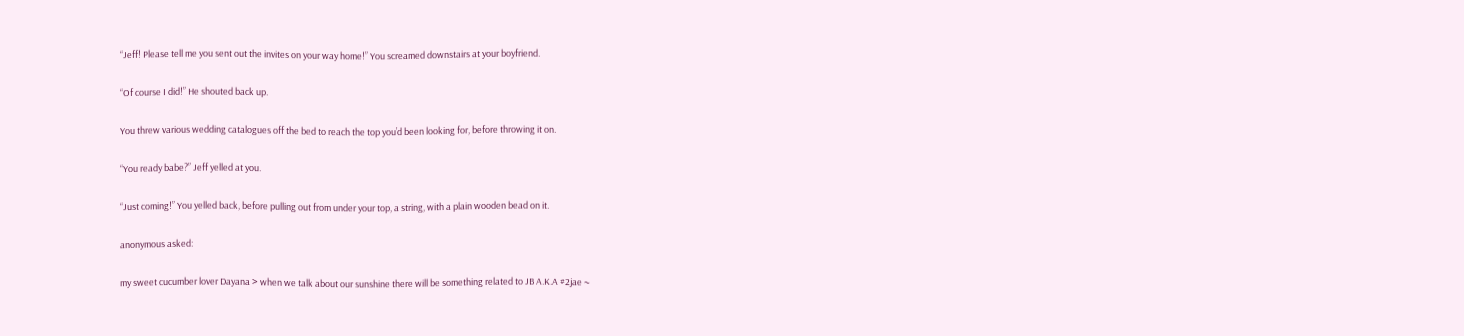“Jeff! Please tell me you sent out the invites on your way home!” You screamed downstairs at your boyfriend.

“Of course I did!” He shouted back up.

You threw various wedding catalogues off the bed to reach the top you’d been looking for, before throwing it on.

“You ready babe?” Jeff yelled at you.

“Just coming!” You yelled back, before pulling out from under your top, a string, with a plain wooden bead on it.

anonymous asked:

my sweet cucumber lover Dayana > when we talk about our sunshine there will be something related to JB A.K.A #2jae ~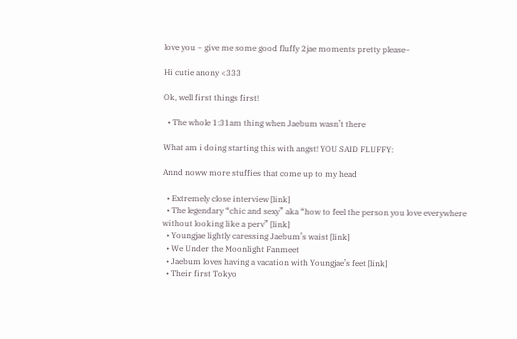love you ~ give me some good fluffy 2jae moments pretty please~

Hi cutie anony <333

Ok, well first things first!

  • The whole 1:31am thing when Jaebum wasn’t there

What am i doing starting this with angst! YOU SAID FLUFFY:

Annd noww more stuffies that come up to my head

  • Extremely close interview [link]
  • The legendary “chic and sexy” aka “how to feel the person you love everywhere without looking like a perv” [link]
  • Youngjae lightly caressing Jaebum’s waist [link]
  • We Under the Moonlight Fanmeet
  • Jaebum loves having a vacation with Youngjae’s feet [link]
  • Their first Tokyo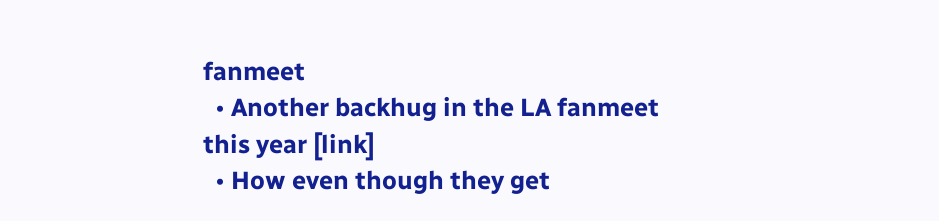fanmeet
  • Another backhug in the LA fanmeet this year [link]
  • How even though they get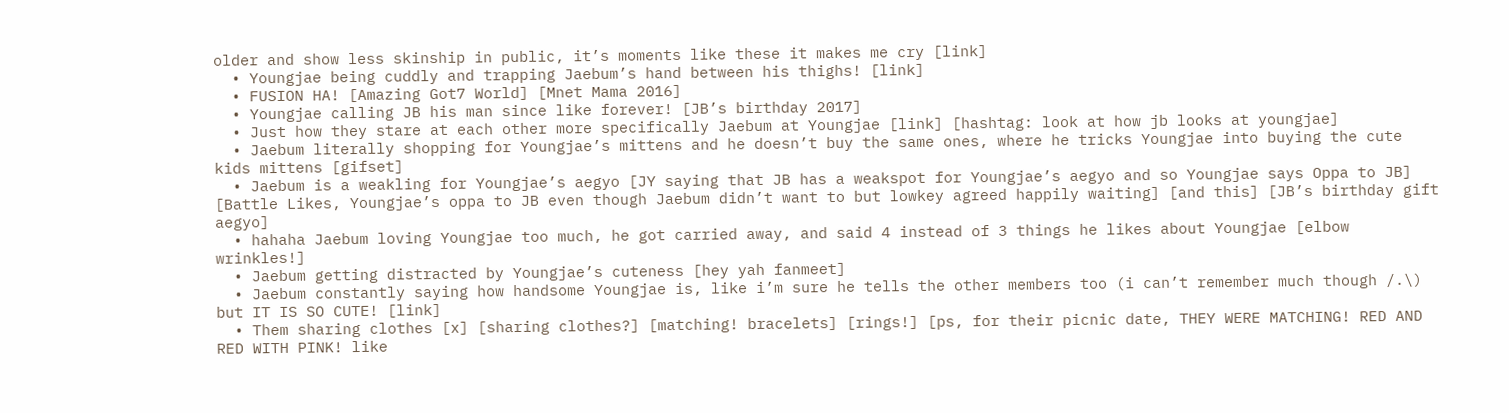older and show less skinship in public, it’s moments like these it makes me cry [link]
  • Youngjae being cuddly and trapping Jaebum’s hand between his thighs! [link]
  • FUSION HA! [Amazing Got7 World] [Mnet Mama 2016]
  • Youngjae calling JB his man since like forever! [JB’s birthday 2017]
  • Just how they stare at each other more specifically Jaebum at Youngjae [link] [hashtag: look at how jb looks at youngjae]
  • Jaebum literally shopping for Youngjae’s mittens and he doesn’t buy the same ones, where he tricks Youngjae into buying the cute kids mittens [gifset]
  • Jaebum is a weakling for Youngjae’s aegyo [JY saying that JB has a weakspot for Youngjae’s aegyo and so Youngjae says Oppa to JB] [Battle Likes, Youngjae’s oppa to JB even though Jaebum didn’t want to but lowkey agreed happily waiting] [and this] [JB’s birthday gift aegyo]
  • hahaha Jaebum loving Youngjae too much, he got carried away, and said 4 instead of 3 things he likes about Youngjae [elbow wrinkles!]
  • Jaebum getting distracted by Youngjae’s cuteness [hey yah fanmeet]
  • Jaebum constantly saying how handsome Youngjae is, like i’m sure he tells the other members too (i can’t remember much though /.\) but IT IS SO CUTE! [link]
  • Them sharing clothes [x] [sharing clothes?] [matching! bracelets] [rings!] [ps, for their picnic date, THEY WERE MATCHING! RED AND RED WITH PINK! like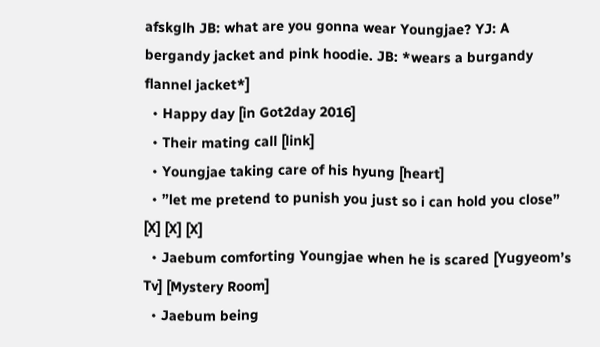afskglh JB: what are you gonna wear Youngjae? YJ: A bergandy jacket and pink hoodie. JB: *wears a burgandy flannel jacket*]
  • Happy day [in Got2day 2016]
  • Their mating call [link]
  • Youngjae taking care of his hyung [heart]
  • ”let me pretend to punish you just so i can hold you close” [X] [X] [X]
  • Jaebum comforting Youngjae when he is scared [Yugyeom’s Tv] [Mystery Room]
  • Jaebum being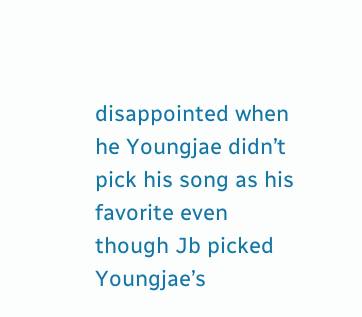disappointed when he Youngjae didn’t pick his song as his favorite even though Jb picked Youngjae’s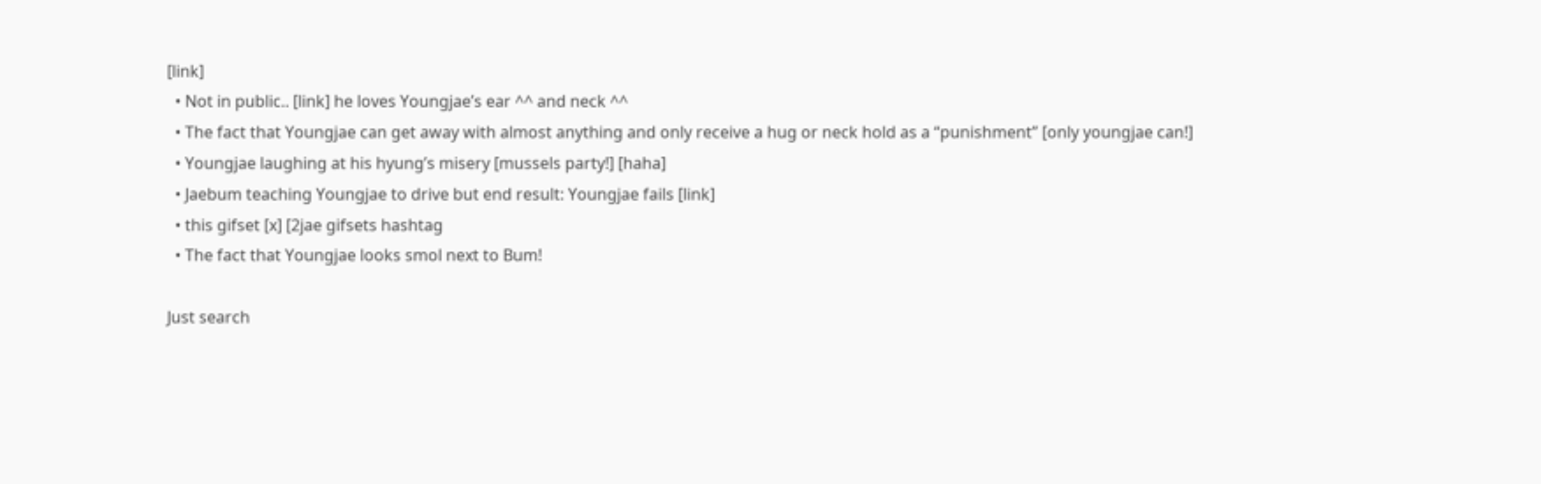[link]
  • Not in public.. [link] he loves Youngjae’s ear ^^ and neck ^^
  • The fact that Youngjae can get away with almost anything and only receive a hug or neck hold as a “punishment” [only youngjae can!]
  • Youngjae laughing at his hyung’s misery [mussels party!] [haha]
  • Jaebum teaching Youngjae to drive but end result: Youngjae fails [link]
  • this gifset [x] [2jae gifsets hashtag
  • The fact that Youngjae looks smol next to Bum!

Just search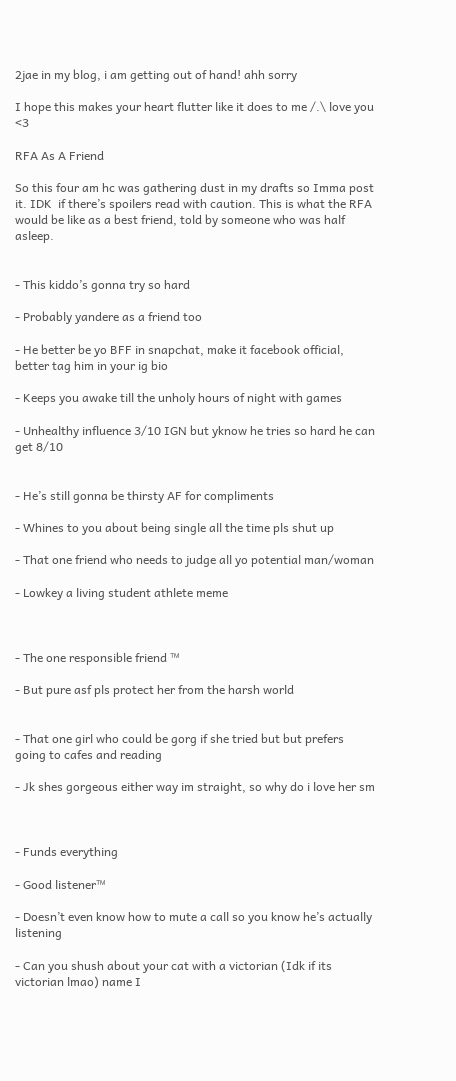2jae in my blog, i am getting out of hand! ahh sorry

I hope this makes your heart flutter like it does to me /.\ love you <3

RFA As A Friend

So this four am hc was gathering dust in my drafts so Imma post it. IDK  if there’s spoilers read with caution. This is what the RFA would be like as a best friend, told by someone who was half asleep.


- This kiddo’s gonna try so hard

- Probably yandere as a friend too

- He better be yo BFF in snapchat, make it facebook official, better tag him in your ig bio

- Keeps you awake till the unholy hours of night with games

- Unhealthy influence 3/10 IGN but yknow he tries so hard he can get 8/10


- He’s still gonna be thirsty AF for compliments

- Whines to you about being single all the time pls shut up

- That one friend who needs to judge all yo potential man/woman

- Lowkey a living student athlete meme



- The one responsible friend ™

- But pure asf pls protect her from the harsh world


- That one girl who could be gorg if she tried but but prefers going to cafes and reading

- Jk shes gorgeous either way im straight, so why do i love her sm



- Funds everything

- Good listener™

- Doesn’t even know how to mute a call so you know he’s actually listening

- Can you shush about your cat with a victorian (Idk if its victorian lmao) name I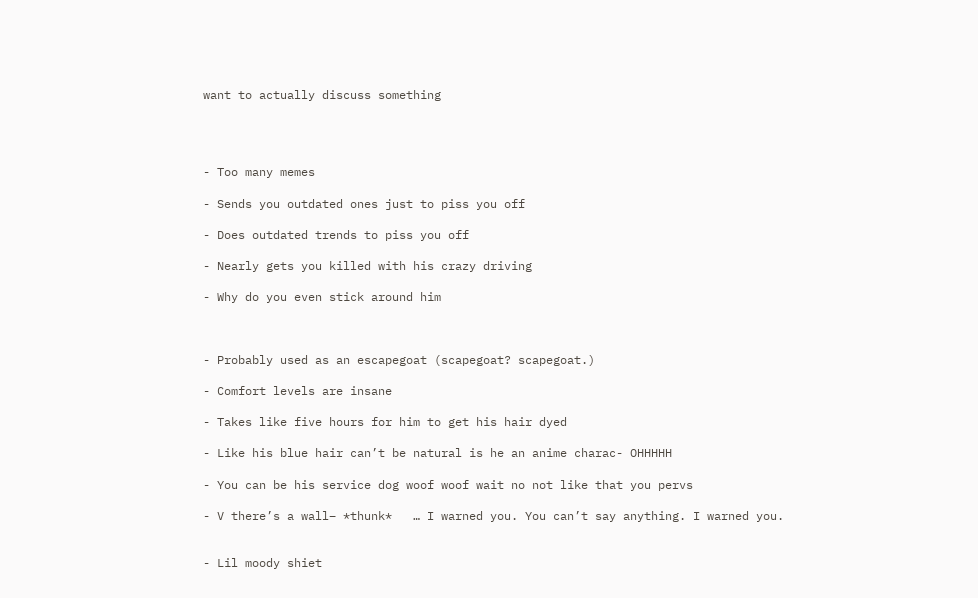want to actually discuss something




- Too many memes

- Sends you outdated ones just to piss you off

- Does outdated trends to piss you off

- Nearly gets you killed with his crazy driving

- Why do you even stick around him



- Probably used as an escapegoat (scapegoat? scapegoat.)

- Comfort levels are insane

- Takes like five hours for him to get his hair dyed

- Like his blue hair can’t be natural is he an anime charac- OHHHHH

- You can be his service dog woof woof wait no not like that you pervs

- V there’s a wall– *thunk*   … I warned you. You can’t say anything. I warned you.


- Lil moody shiet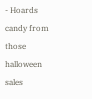- Hoards candy from those halloween sales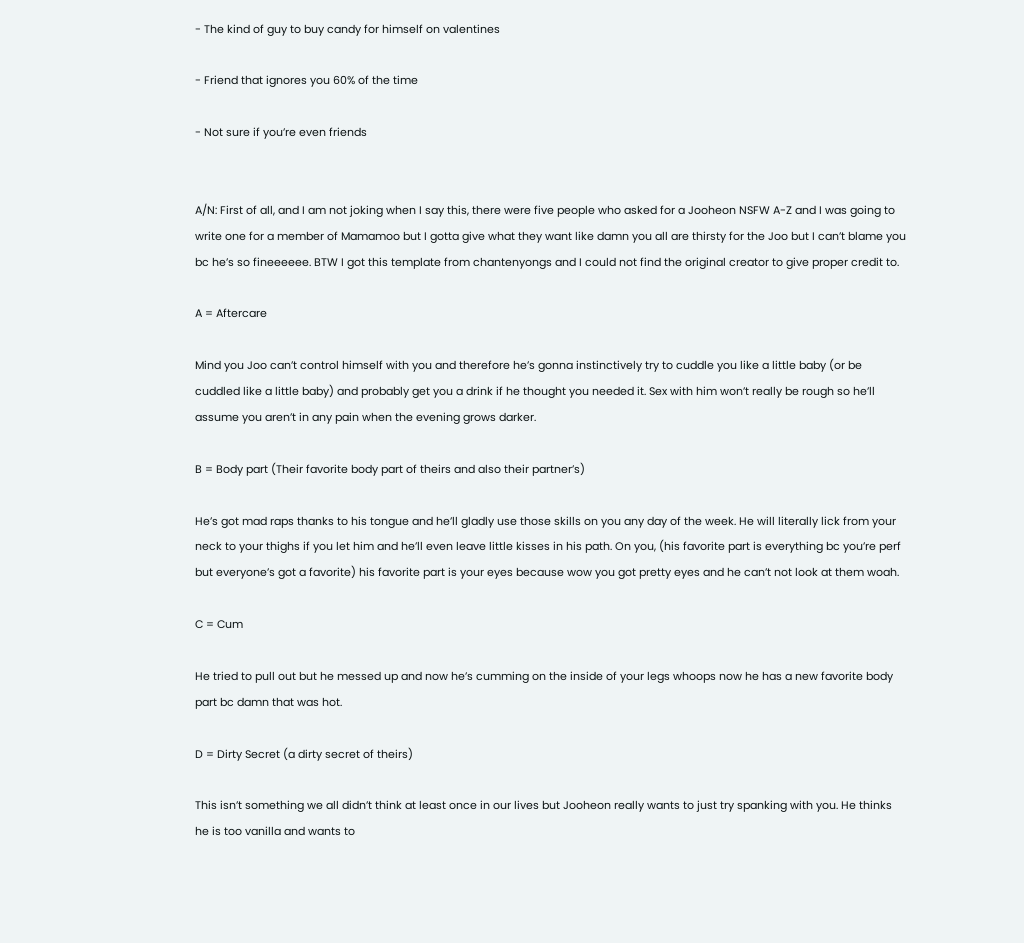- The kind of guy to buy candy for himself on valentines

- Friend that ignores you 60% of the time

- Not sure if you’re even friends


A/N: First of all, and I am not joking when I say this, there were five people who asked for a Jooheon NSFW A-Z and I was going to write one for a member of Mamamoo but I gotta give what they want like damn you all are thirsty for the Joo but I can’t blame you bc he’s so fineeeeee. BTW I got this template from chantenyongs and I could not find the original creator to give proper credit to.

A = Aftercare

Mind you Joo can’t control himself with you and therefore he’s gonna instinctively try to cuddle you like a little baby (or be cuddled like a little baby) and probably get you a drink if he thought you needed it. Sex with him won’t really be rough so he’ll assume you aren’t in any pain when the evening grows darker.

B = Body part (Their favorite body part of theirs and also their partner’s)

He’s got mad raps thanks to his tongue and he’ll gladly use those skills on you any day of the week. He will literally lick from your neck to your thighs if you let him and he’ll even leave little kisses in his path. On you, (his favorite part is everything bc you’re perf but everyone’s got a favorite) his favorite part is your eyes because wow you got pretty eyes and he can’t not look at them woah.

C = Cum

He tried to pull out but he messed up and now he’s cumming on the inside of your legs whoops now he has a new favorite body part bc damn that was hot.

D = Dirty Secret (a dirty secret of theirs)

This isn’t something we all didn’t think at least once in our lives but Jooheon really wants to just try spanking with you. He thinks he is too vanilla and wants to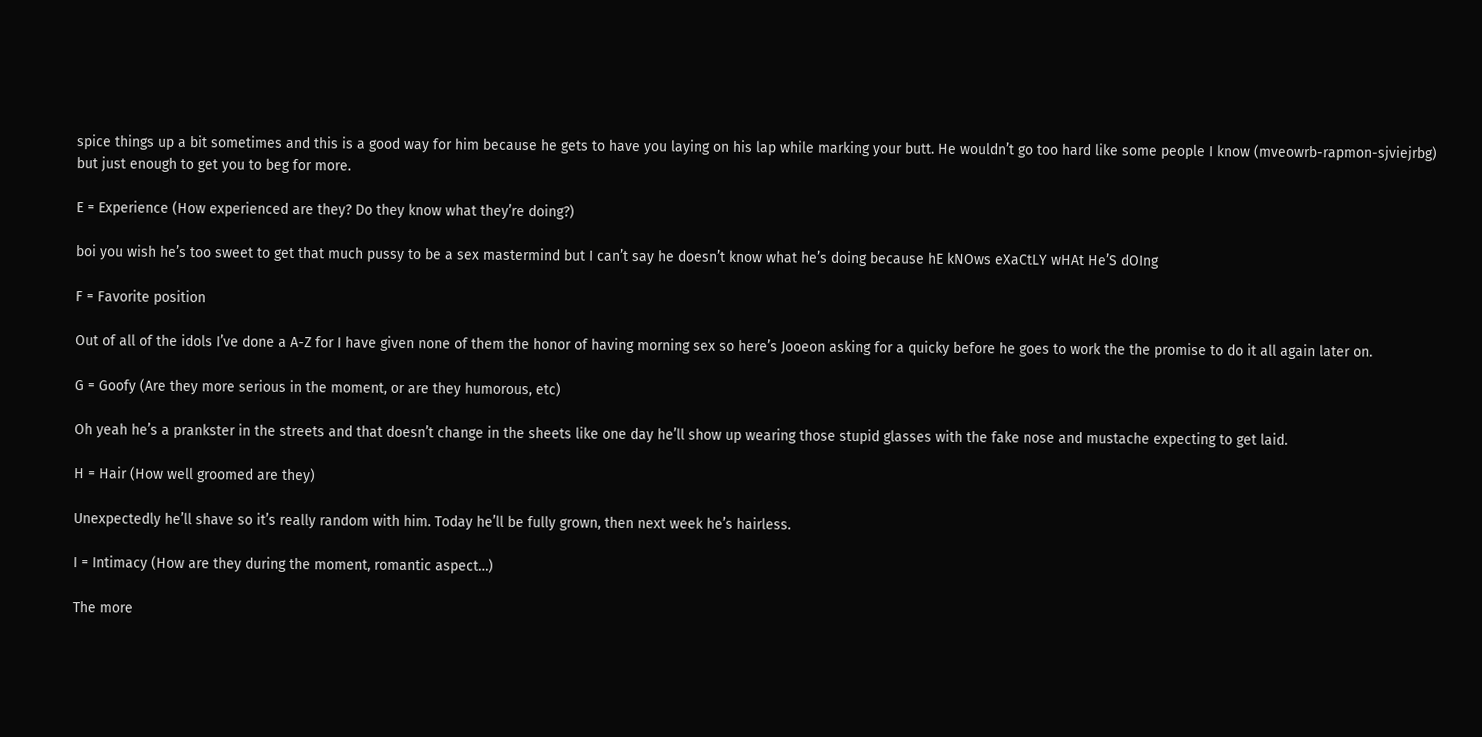spice things up a bit sometimes and this is a good way for him because he gets to have you laying on his lap while marking your butt. He wouldn’t go too hard like some people I know (mveowrb-rapmon-sjviejrbg) but just enough to get you to beg for more.

E = Experience (How experienced are they? Do they know what they’re doing?)

boi you wish he’s too sweet to get that much pussy to be a sex mastermind but I can’t say he doesn’t know what he’s doing because hE kNOws eXaCtLY wHAt He’S dOIng

F = Favorite position

Out of all of the idols I’ve done a A-Z for I have given none of them the honor of having morning sex so here’s Jooeon asking for a quicky before he goes to work the the promise to do it all again later on.

G = Goofy (Are they more serious in the moment, or are they humorous, etc)

Oh yeah he’s a prankster in the streets and that doesn’t change in the sheets like one day he’ll show up wearing those stupid glasses with the fake nose and mustache expecting to get laid.

H = Hair (How well groomed are they)

Unexpectedly he’ll shave so it’s really random with him. Today he’ll be fully grown, then next week he’s hairless.

I = Intimacy (How are they during the moment, romantic aspect…)

The more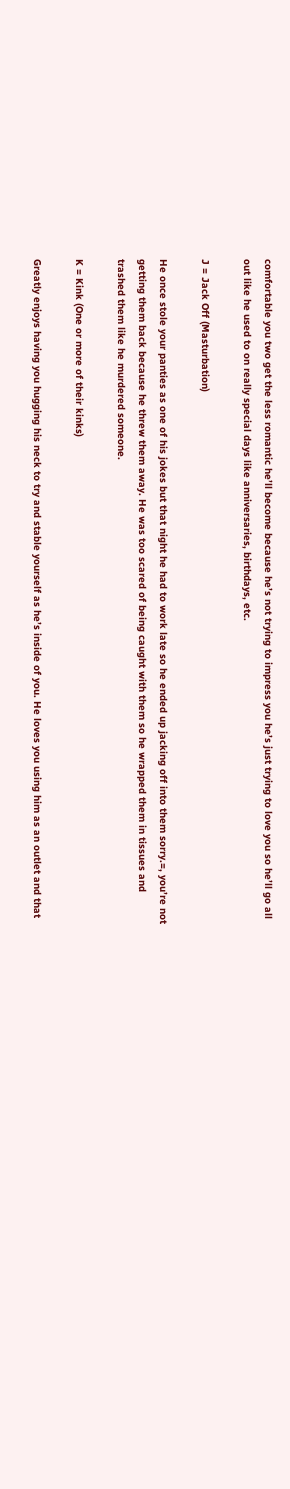comfortable you two get the less romantic he’ll become because he’s not trying to impress you he’s just trying to love you so he’ll go all out like he used to on really special days like anniversaries, birthdays, etc.

J = Jack Off (Masturbation)

He once stole your panties as one of his jokes but that night he had to work late so he ended up jacking off into them sorry.=, you’re not getting them back because he threw them away. He was too scared of being caught with them so he wrapped them in tissues and trashed them like he murdered someone.

K = Kink (One or more of their kinks)

Greatly enjoys having you hugging his neck to try and stable yourself as he’s inside of you. He loves you using him as an outlet and that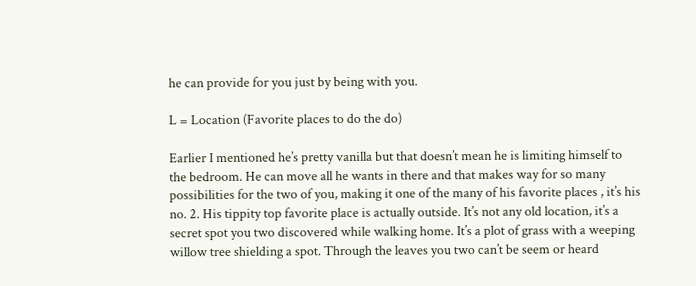he can provide for you just by being with you.

L = Location (Favorite places to do the do)

Earlier I mentioned he’s pretty vanilla but that doesn’t mean he is limiting himself to the bedroom. He can move all he wants in there and that makes way for so many possibilities for the two of you, making it one of the many of his favorite places , it’s his no. 2. His tippity top favorite place is actually outside. It’s not any old location, it’s a secret spot you two discovered while walking home. It’s a plot of grass with a weeping willow tree shielding a spot. Through the leaves you two can’t be seem or heard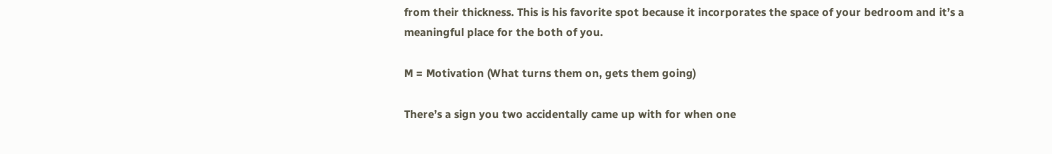from their thickness. This is his favorite spot because it incorporates the space of your bedroom and it’s a meaningful place for the both of you.

M = Motivation (What turns them on, gets them going)

There’s a sign you two accidentally came up with for when one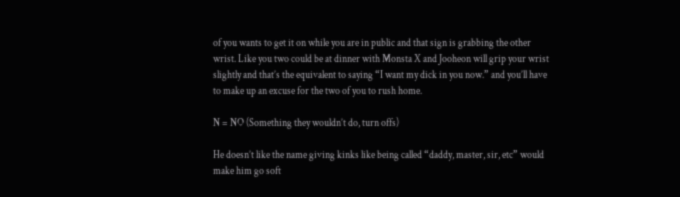of you wants to get it on while you are in public and that sign is grabbing the other wrist. Like you two could be at dinner with Monsta X and Jooheon will grip your wrist slightly and that’s the equivalent to saying “I want my dick in you now.” and you’ll have to make up an excuse for the two of you to rush home.

N = NO (Something they wouldn’t do, turn offs)

He doesn’t like the name giving kinks like being called “daddy, master, sir, etc” would make him go soft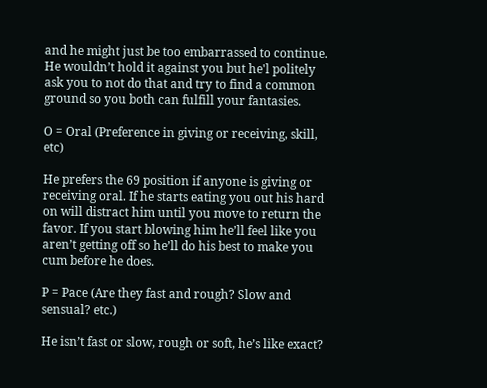and he might just be too embarrassed to continue. He wouldn’t hold it against you but he'l politely ask you to not do that and try to find a common ground so you both can fulfill your fantasies.

O = Oral (Preference in giving or receiving, skill, etc)

He prefers the 69 position if anyone is giving or receiving oral. If he starts eating you out his hard on will distract him until you move to return the favor. If you start blowing him he’ll feel like you aren’t getting off so he’ll do his best to make you cum before he does.

P = Pace (Are they fast and rough? Slow and sensual? etc.)

He isn’t fast or slow, rough or soft, he’s like exact?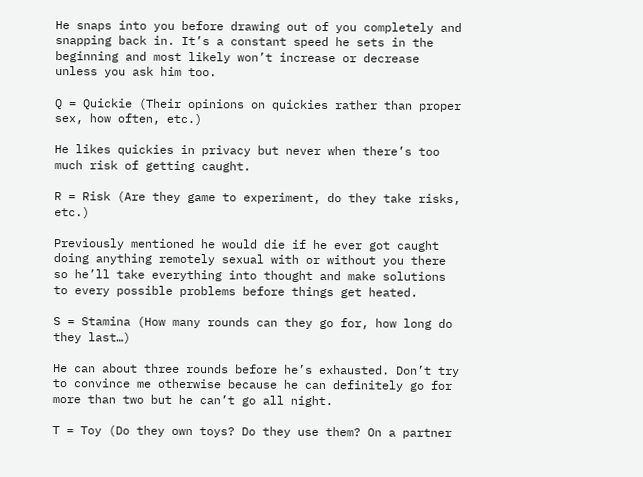He snaps into you before drawing out of you completely and snapping back in. It’s a constant speed he sets in the beginning and most likely won’t increase or decrease unless you ask him too.

Q = Quickie (Their opinions on quickies rather than proper sex, how often, etc.)

He likes quickies in privacy but never when there’s too much risk of getting caught.

R = Risk (Are they game to experiment, do they take risks, etc.)

Previously mentioned he would die if he ever got caught doing anything remotely sexual with or without you there so he’ll take everything into thought and make solutions to every possible problems before things get heated.

S = Stamina (How many rounds can they go for, how long do they last…)

He can about three rounds before he’s exhausted. Don’t try to convince me otherwise because he can definitely go for more than two but he can’t go all night.

T = Toy (Do they own toys? Do they use them? On a partner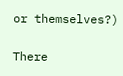or themselves?)

There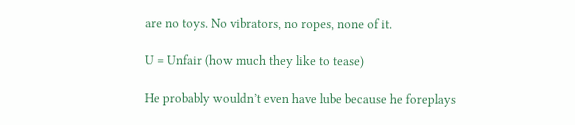are no toys. No vibrators, no ropes, none of it.

U = Unfair (how much they like to tease)

He probably wouldn’t even have lube because he foreplays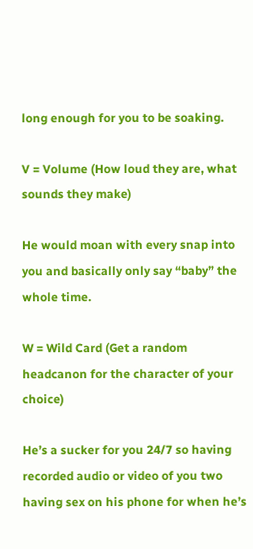long enough for you to be soaking.

V = Volume (How loud they are, what sounds they make)

He would moan with every snap into you and basically only say “baby” the whole time.

W = Wild Card (Get a random headcanon for the character of your choice)

He’s a sucker for you 24/7 so having recorded audio or video of you two having sex on his phone for when he’s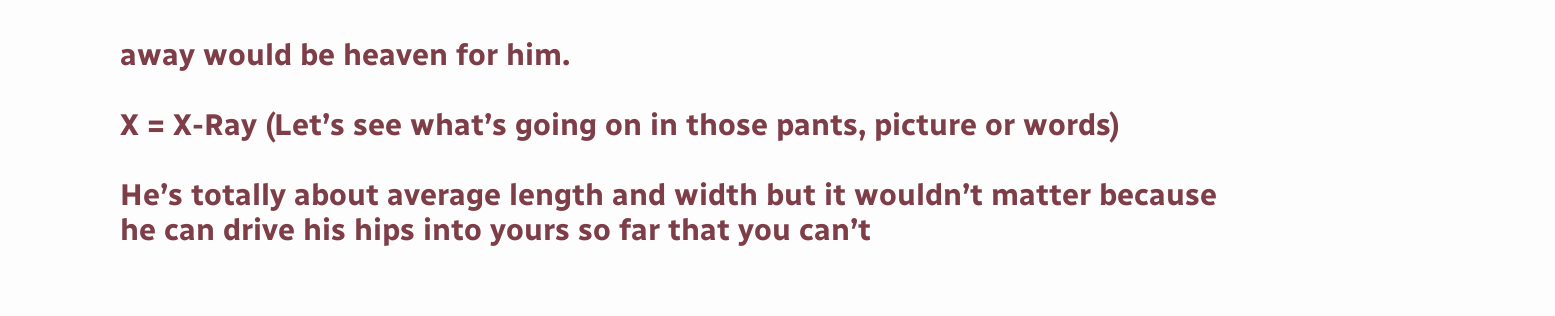away would be heaven for him.

X = X-Ray (Let’s see what’s going on in those pants, picture or words)

He’s totally about average length and width but it wouldn’t matter because he can drive his hips into yours so far that you can’t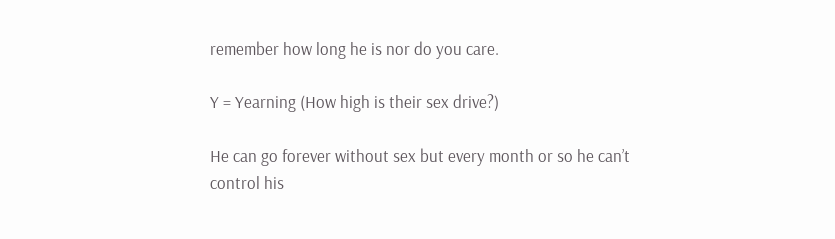remember how long he is nor do you care.

Y = Yearning (How high is their sex drive?)

He can go forever without sex but every month or so he can’t control his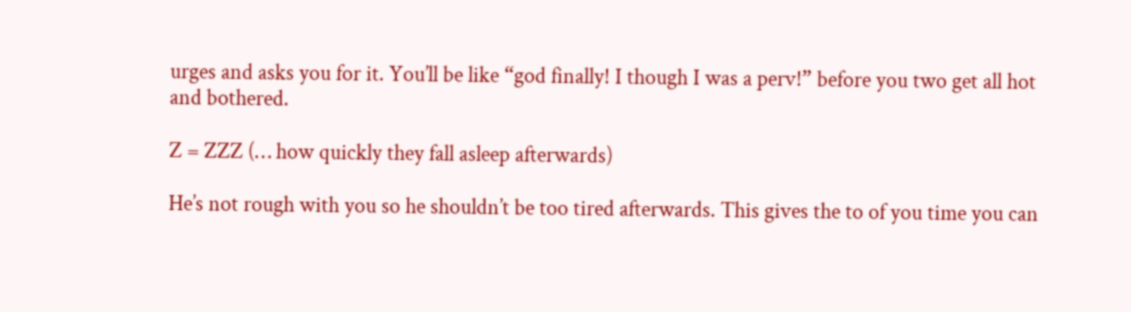urges and asks you for it. You’ll be like “god finally! I though I was a perv!” before you two get all hot and bothered.

Z = ZZZ (… how quickly they fall asleep afterwards)

He’s not rough with you so he shouldn’t be too tired afterwards. This gives the to of you time you can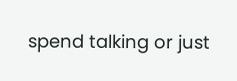spend talking or just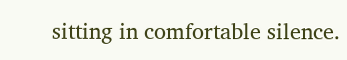sitting in comfortable silence.